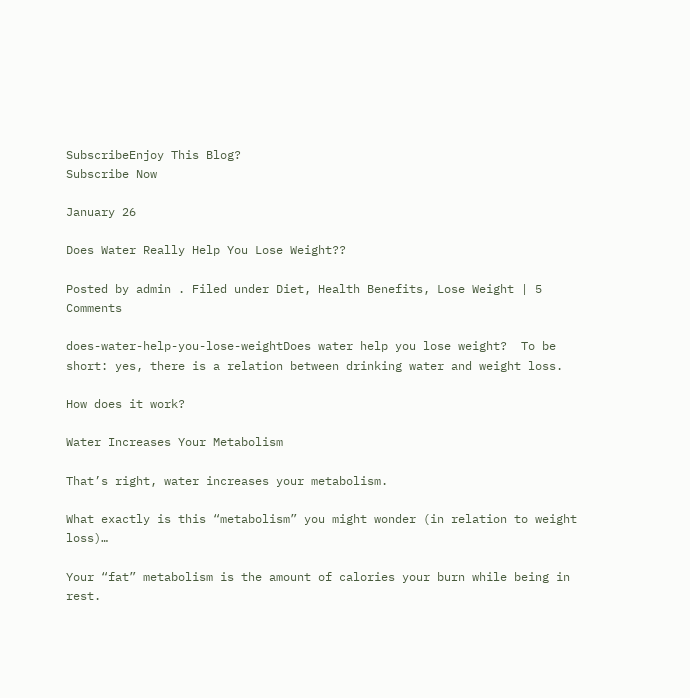SubscribeEnjoy This Blog?
Subscribe Now

January 26

Does Water Really Help You Lose Weight??

Posted by admin . Filed under Diet, Health Benefits, Lose Weight | 5 Comments

does-water-help-you-lose-weightDoes water help you lose weight?  To be short: yes, there is a relation between drinking water and weight loss.

How does it work?

Water Increases Your Metabolism

That’s right, water increases your metabolism.

What exactly is this “metabolism” you might wonder (in relation to weight loss)…

Your “fat” metabolism is the amount of calories your burn while being in rest.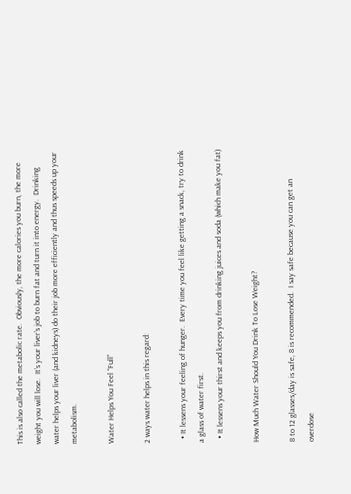This is also called the metabolic rate.  Obviously, the more calories you burn, the more weight you will lose.  It’s your liver’s job to burn fat and turn it into energy.  Drinking water helps your liver (and kidneys) do their job more efficiently and thus speeds up your metabolism.

Water Helps You Feel “Full”

2 ways water helps in this regard:

  • It lessens your feeling of hunger.  Every time you feel like getting a snack, try to drink a glass of water first.
  • It lessens your thirst and keeps you from drinking juices and soda (which make you fat)

How Much Water Should You Drink To Lose Weight?

8 to 12 glasses/day is safe, 8 is recommended.  I say safe because you can get an overdose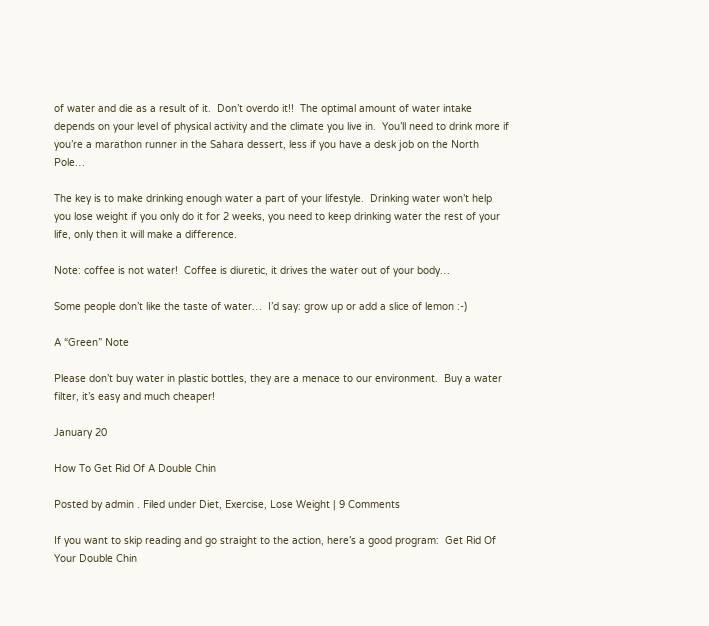of water and die as a result of it.  Don’t overdo it!!  The optimal amount of water intake depends on your level of physical activity and the climate you live in.  You’ll need to drink more if you’re a marathon runner in the Sahara dessert, less if you have a desk job on the North Pole…

The key is to make drinking enough water a part of your lifestyle.  Drinking water won’t help you lose weight if you only do it for 2 weeks, you need to keep drinking water the rest of your life, only then it will make a difference.

Note: coffee is not water!  Coffee is diuretic, it drives the water out of your body…

Some people don’t like the taste of water…  I’d say: grow up or add a slice of lemon :-)

A “Green” Note

Please don’t buy water in plastic bottles, they are a menace to our environment.  Buy a water filter, it’s easy and much cheaper!

January 20

How To Get Rid Of A Double Chin

Posted by admin . Filed under Diet, Exercise, Lose Weight | 9 Comments

If you want to skip reading and go straight to the action, here’s a good program:  Get Rid Of Your Double Chin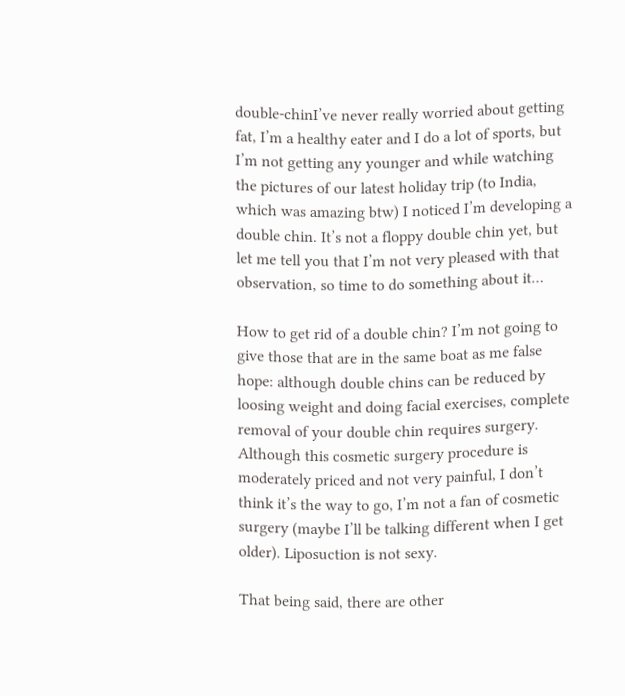double-chinI’ve never really worried about getting fat, I’m a healthy eater and I do a lot of sports, but I’m not getting any younger and while watching the pictures of our latest holiday trip (to India, which was amazing btw) I noticed I’m developing a double chin. It’s not a floppy double chin yet, but let me tell you that I’m not very pleased with that observation, so time to do something about it…

How to get rid of a double chin? I’m not going to give those that are in the same boat as me false hope: although double chins can be reduced by loosing weight and doing facial exercises, complete removal of your double chin requires surgery. Although this cosmetic surgery procedure is moderately priced and not very painful, I don’t think it’s the way to go, I’m not a fan of cosmetic surgery (maybe I’ll be talking different when I get older). Liposuction is not sexy.

That being said, there are other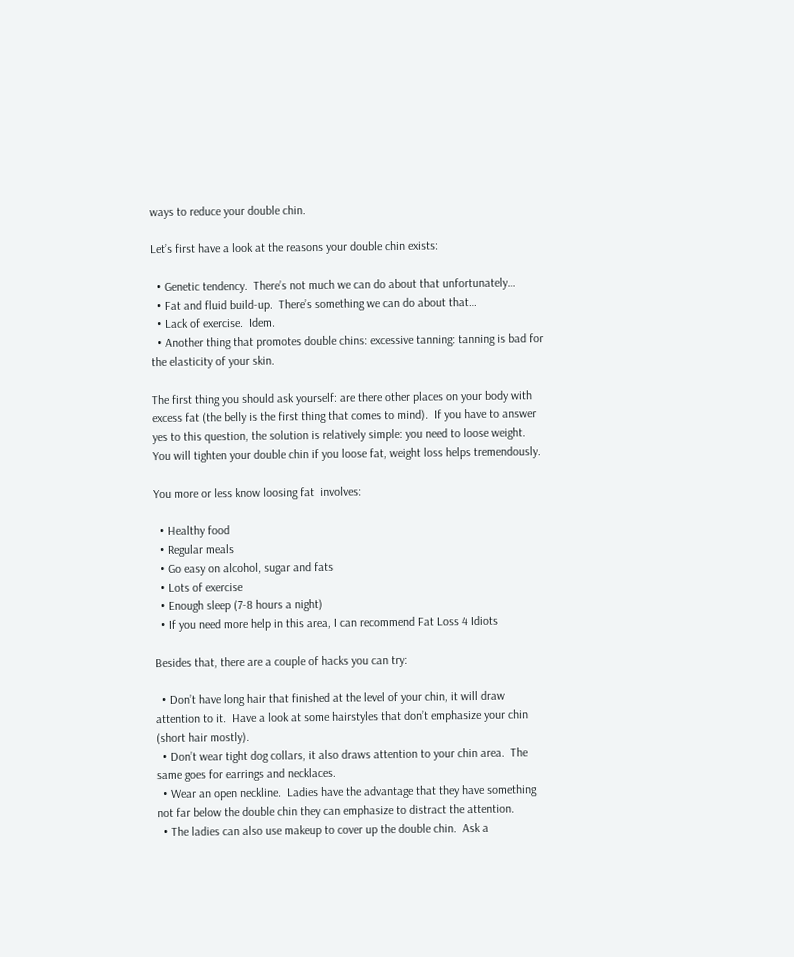ways to reduce your double chin.

Let’s first have a look at the reasons your double chin exists:

  • Genetic tendency.  There’s not much we can do about that unfortunately…
  • Fat and fluid build-up.  There’s something we can do about that…
  • Lack of exercise.  Idem.
  • Another thing that promotes double chins: excessive tanning: tanning is bad for the elasticity of your skin.

The first thing you should ask yourself: are there other places on your body with excess fat (the belly is the first thing that comes to mind).  If you have to answer yes to this question, the solution is relatively simple: you need to loose weight.  You will tighten your double chin if you loose fat, weight loss helps tremendously.

You more or less know loosing fat  involves:

  • Healthy food
  • Regular meals
  • Go easy on alcohol, sugar and fats
  • Lots of exercise
  • Enough sleep (7-8 hours a night)
  • If you need more help in this area, I can recommend Fat Loss 4 Idiots

Besides that, there are a couple of hacks you can try:

  • Don’t have long hair that finished at the level of your chin, it will draw attention to it.  Have a look at some hairstyles that don’t emphasize your chin (short hair mostly).
  • Don’t wear tight dog collars, it also draws attention to your chin area.  The same goes for earrings and necklaces.
  • Wear an open neckline.  Ladies have the advantage that they have something not far below the double chin they can emphasize to distract the attention.
  • The ladies can also use makeup to cover up the double chin.  Ask a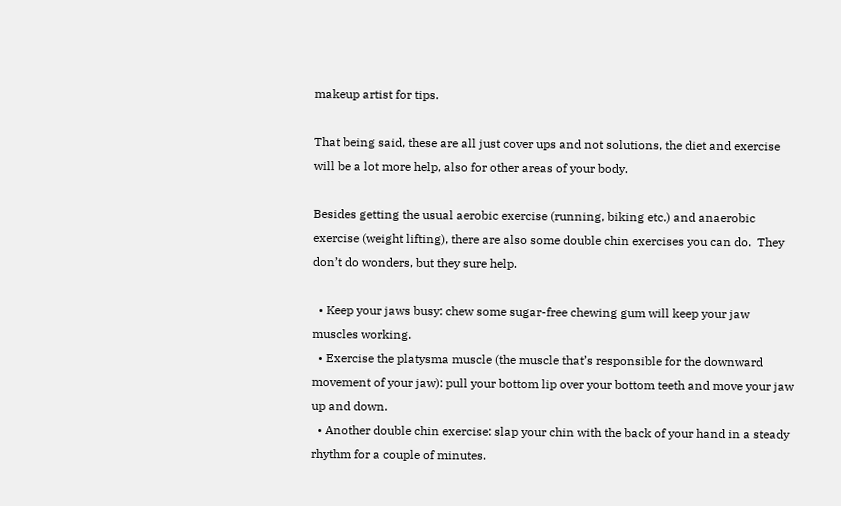makeup artist for tips.

That being said, these are all just cover ups and not solutions, the diet and exercise will be a lot more help, also for other areas of your body.

Besides getting the usual aerobic exercise (running, biking etc.) and anaerobic exercise (weight lifting), there are also some double chin exercises you can do.  They don’t do wonders, but they sure help.

  • Keep your jaws busy: chew some sugar-free chewing gum will keep your jaw muscles working.
  • Exercise the platysma muscle (the muscle that’s responsible for the downward movement of your jaw): pull your bottom lip over your bottom teeth and move your jaw up and down.
  • Another double chin exercise: slap your chin with the back of your hand in a steady rhythm for a couple of minutes.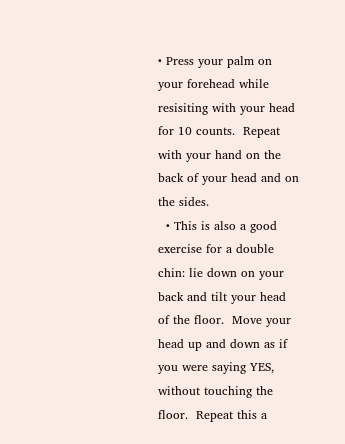• Press your palm on your forehead while resisiting with your head for 10 counts.  Repeat with your hand on the back of your head and on the sides.
  • This is also a good exercise for a double chin: lie down on your back and tilt your head of the floor.  Move your head up and down as if you were saying YES, without touching the floor.  Repeat this a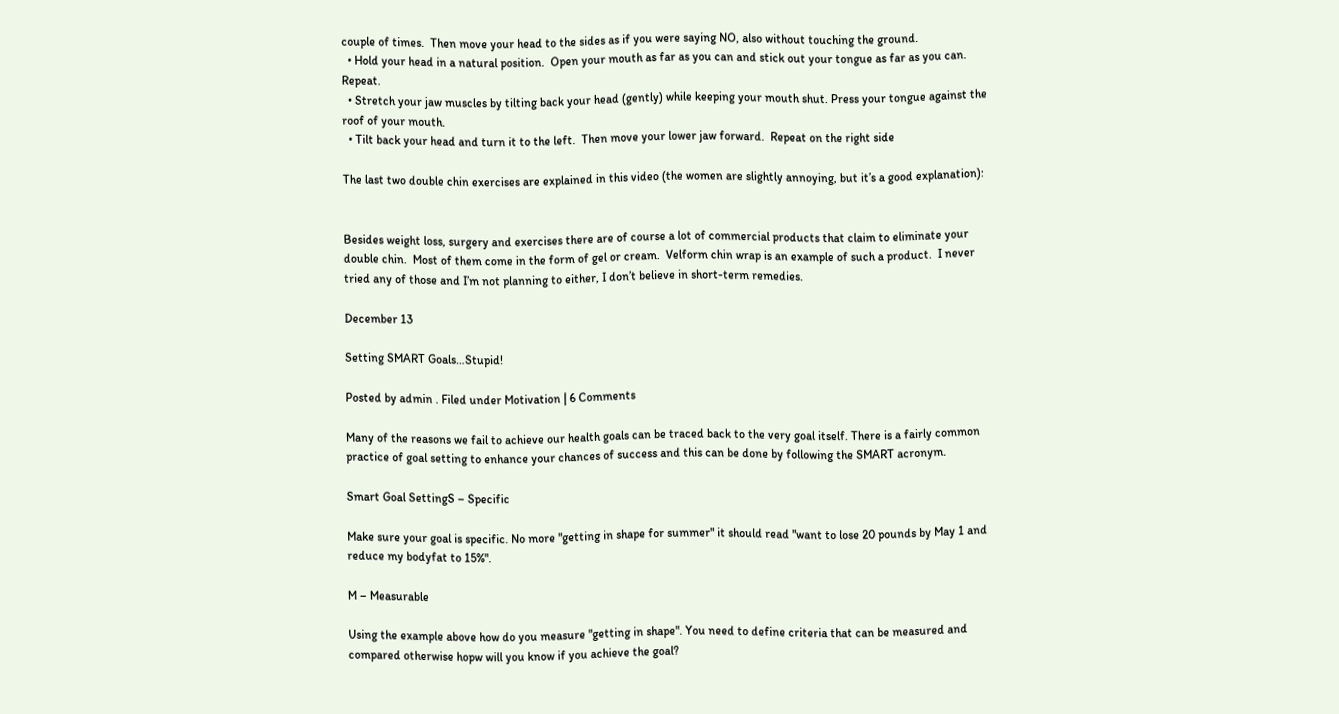couple of times.  Then move your head to the sides as if you were saying NO, also without touching the ground.
  • Hold your head in a natural position.  Open your mouth as far as you can and stick out your tongue as far as you can.  Repeat.
  • Stretch your jaw muscles by tilting back your head (gently) while keeping your mouth shut. Press your tongue against the roof of your mouth.
  • Tilt back your head and turn it to the left.  Then move your lower jaw forward.  Repeat on the right side

The last two double chin exercises are explained in this video (the women are slightly annoying, but it’s a good explanation):


Besides weight loss, surgery and exercises there are of course a lot of commercial products that claim to eliminate your double chin.  Most of them come in the form of gel or cream.  Velform chin wrap is an example of such a product.  I never tried any of those and I’m not planning to either, I don’t believe in short-term remedies.

December 13

Setting SMART Goals…Stupid!

Posted by admin . Filed under Motivation | 6 Comments

Many of the reasons we fail to achieve our health goals can be traced back to the very goal itself. There is a fairly common practice of goal setting to enhance your chances of success and this can be done by following the SMART acronym.

Smart Goal SettingS – Specific

Make sure your goal is specific. No more "getting in shape for summer" it should read "want to lose 20 pounds by May 1 and reduce my bodyfat to 15%".

M – Measurable

Using the example above how do you measure "getting in shape". You need to define criteria that can be measured and compared otherwise hopw will you know if you achieve the goal?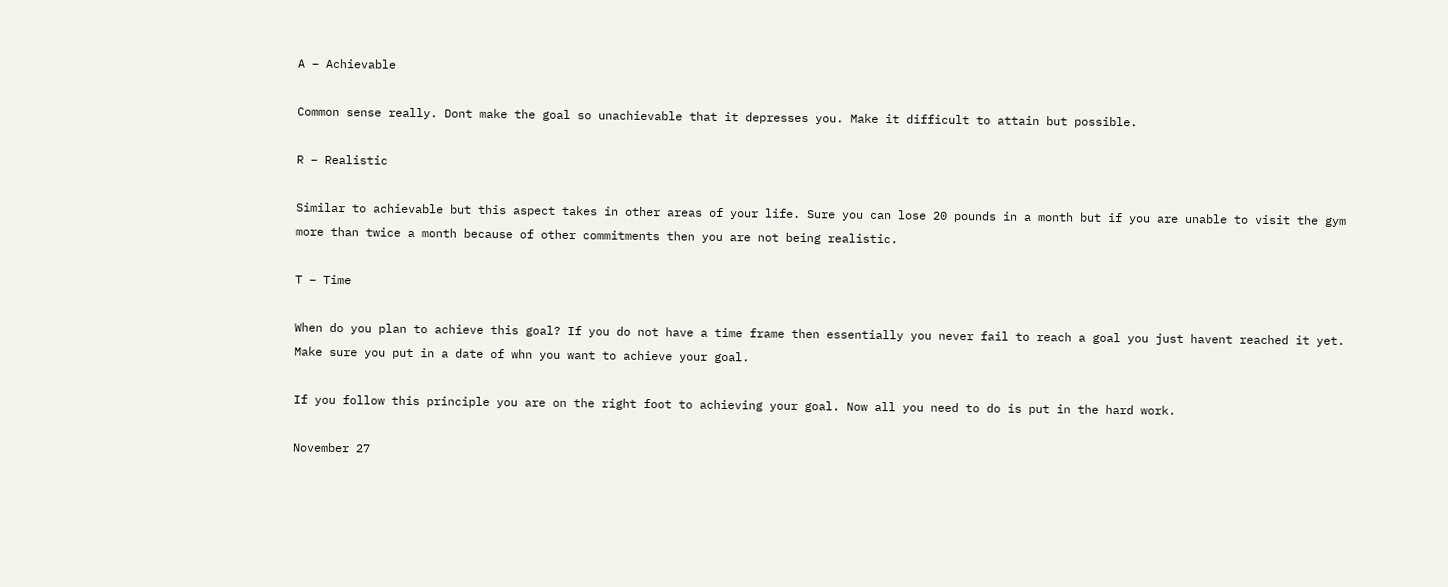A – Achievable

Common sense really. Dont make the goal so unachievable that it depresses you. Make it difficult to attain but possible.

R – Realistic

Similar to achievable but this aspect takes in other areas of your life. Sure you can lose 20 pounds in a month but if you are unable to visit the gym more than twice a month because of other commitments then you are not being realistic.

T – Time

When do you plan to achieve this goal? If you do not have a time frame then essentially you never fail to reach a goal you just havent reached it yet. Make sure you put in a date of whn you want to achieve your goal.

If you follow this principle you are on the right foot to achieving your goal. Now all you need to do is put in the hard work.

November 27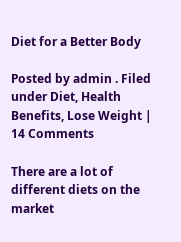Diet for a Better Body

Posted by admin . Filed under Diet, Health Benefits, Lose Weight | 14 Comments

There are a lot of different diets on the market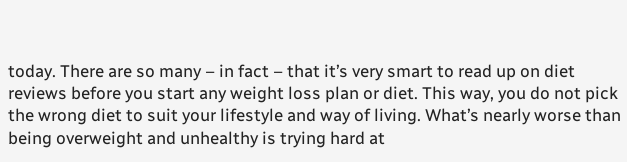today. There are so many – in fact – that it’s very smart to read up on diet reviews before you start any weight loss plan or diet. This way, you do not pick the wrong diet to suit your lifestyle and way of living. What’s nearly worse than being overweight and unhealthy is trying hard at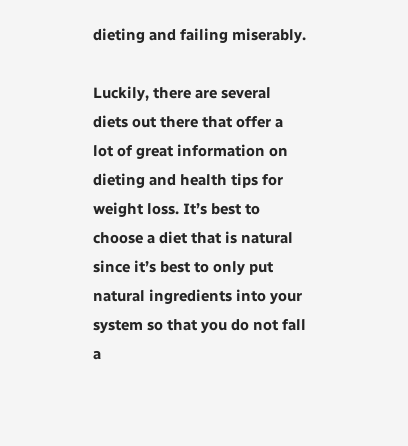dieting and failing miserably.

Luckily, there are several diets out there that offer a lot of great information on dieting and health tips for weight loss. It’s best to choose a diet that is natural since it’s best to only put natural ingredients into your system so that you do not fall a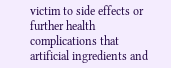victim to side effects or further health complications that artificial ingredients and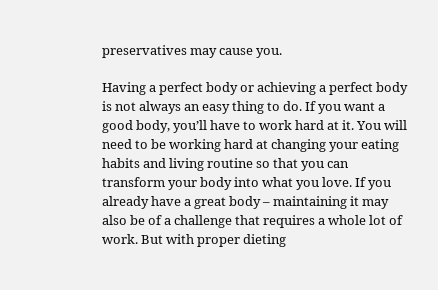preservatives may cause you.

Having a perfect body or achieving a perfect body is not always an easy thing to do. If you want a good body, you’ll have to work hard at it. You will need to be working hard at changing your eating habits and living routine so that you can transform your body into what you love. If you already have a great body – maintaining it may also be of a challenge that requires a whole lot of work. But with proper dieting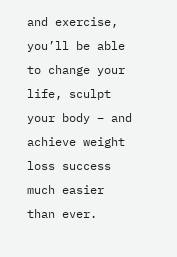and exercise, you’ll be able to change your life, sculpt your body – and achieve weight loss success much easier than ever.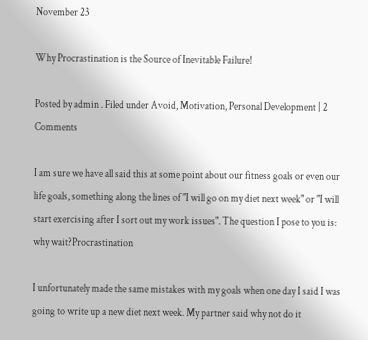November 23

Why Procrastination is the Source of Inevitable Failure!

Posted by admin . Filed under Avoid, Motivation, Personal Development | 2 Comments

I am sure we have all said this at some point about our fitness goals or even our life goals, something along the lines of "I will go on my diet next week" or "I will start exercising after I sort out my work issues". The question I pose to you is: why wait?Procrastination

I unfortunately made the same mistakes with my goals when one day I said I was going to write up a new diet next week. My partner said why not do it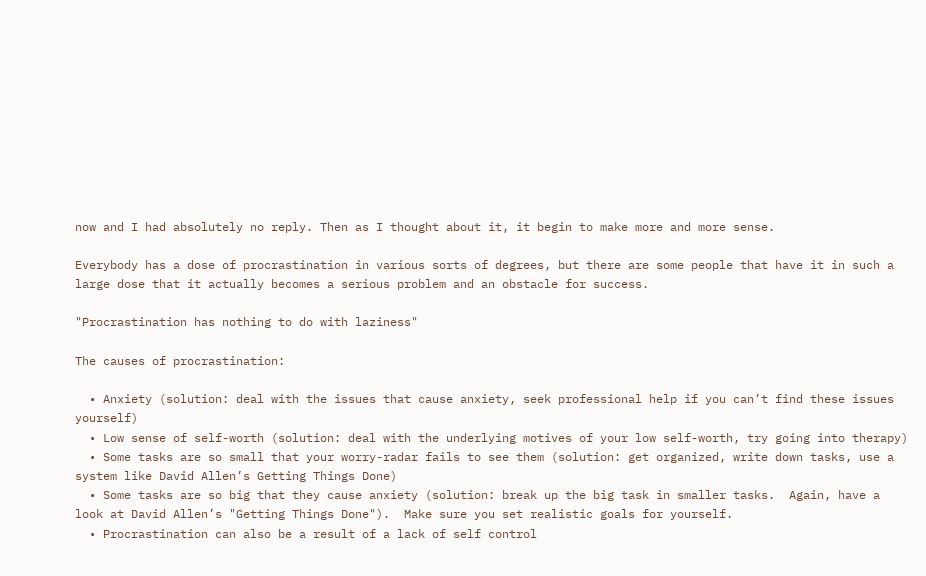now and I had absolutely no reply. Then as I thought about it, it begin to make more and more sense.

Everybody has a dose of procrastination in various sorts of degrees, but there are some people that have it in such a large dose that it actually becomes a serious problem and an obstacle for success.

"Procrastination has nothing to do with laziness"

The causes of procrastination:

  • Anxiety (solution: deal with the issues that cause anxiety, seek professional help if you can’t find these issues yourself)
  • Low sense of self-worth (solution: deal with the underlying motives of your low self-worth, try going into therapy)
  • Some tasks are so small that your worry-radar fails to see them (solution: get organized, write down tasks, use a system like David Allen’s Getting Things Done)
  • Some tasks are so big that they cause anxiety (solution: break up the big task in smaller tasks.  Again, have a look at David Allen’s "Getting Things Done").  Make sure you set realistic goals for yourself.
  • Procrastination can also be a result of a lack of self control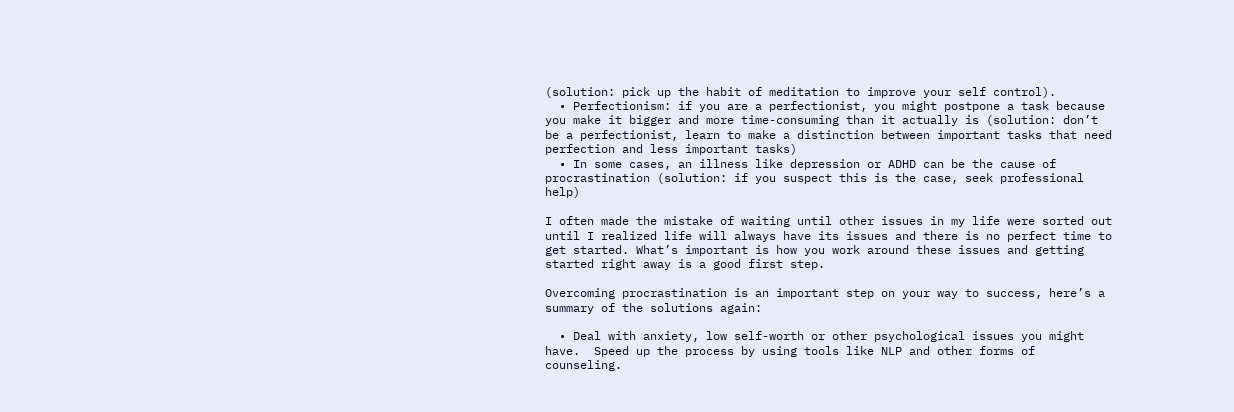(solution: pick up the habit of meditation to improve your self control).
  • Perfectionism: if you are a perfectionist, you might postpone a task because you make it bigger and more time-consuming than it actually is (solution: don’t be a perfectionist, learn to make a distinction between important tasks that need perfection and less important tasks)
  • In some cases, an illness like depression or ADHD can be the cause of procrastination (solution: if you suspect this is the case, seek professional help)

I often made the mistake of waiting until other issues in my life were sorted out until I realized life will always have its issues and there is no perfect time to get started. What’s important is how you work around these issues and getting started right away is a good first step.

Overcoming procrastination is an important step on your way to success, here’s a summary of the solutions again:

  • Deal with anxiety, low self-worth or other psychological issues you might have.  Speed up the process by using tools like NLP and other forms of counseling.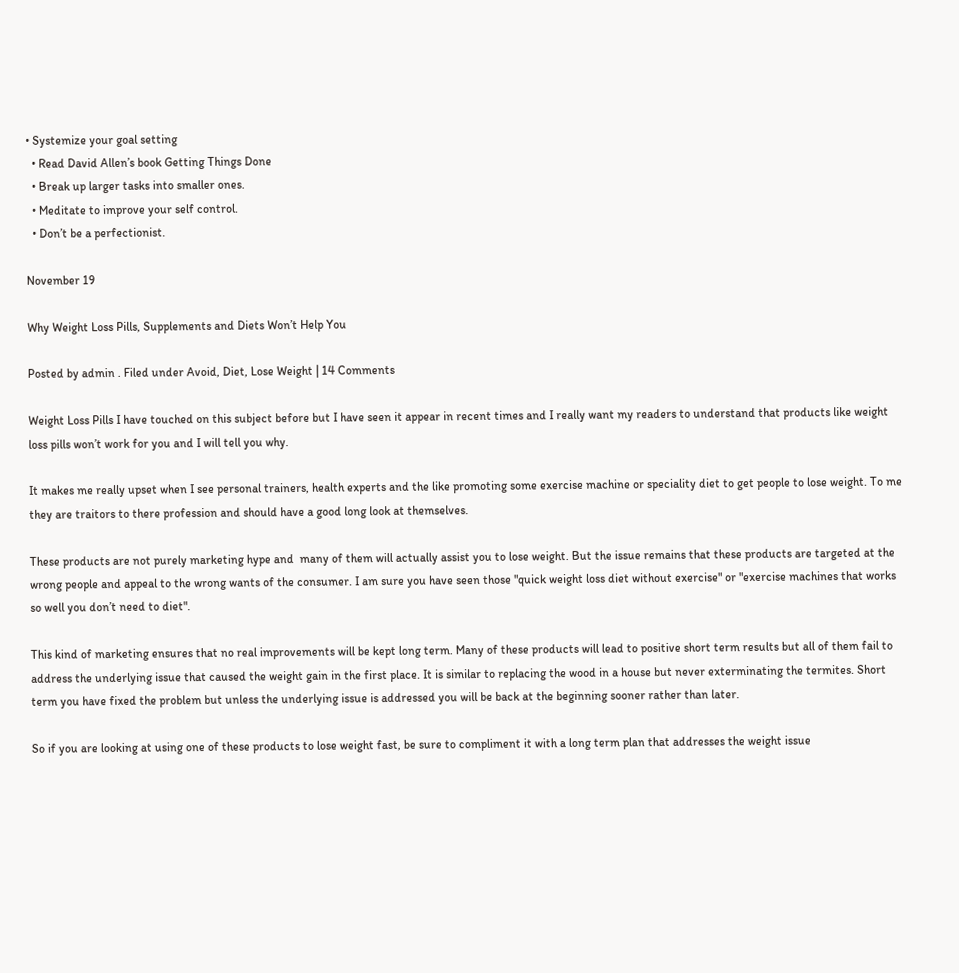• Systemize your goal setting
  • Read David Allen’s book Getting Things Done
  • Break up larger tasks into smaller ones.
  • Meditate to improve your self control.
  • Don’t be a perfectionist.

November 19

Why Weight Loss Pills, Supplements and Diets Won’t Help You

Posted by admin . Filed under Avoid, Diet, Lose Weight | 14 Comments

Weight Loss Pills I have touched on this subject before but I have seen it appear in recent times and I really want my readers to understand that products like weight loss pills won’t work for you and I will tell you why.

It makes me really upset when I see personal trainers, health experts and the like promoting some exercise machine or speciality diet to get people to lose weight. To me they are traitors to there profession and should have a good long look at themselves.

These products are not purely marketing hype and  many of them will actually assist you to lose weight. But the issue remains that these products are targeted at the wrong people and appeal to the wrong wants of the consumer. I am sure you have seen those "quick weight loss diet without exercise" or "exercise machines that works so well you don’t need to diet".

This kind of marketing ensures that no real improvements will be kept long term. Many of these products will lead to positive short term results but all of them fail to address the underlying issue that caused the weight gain in the first place. It is similar to replacing the wood in a house but never exterminating the termites. Short term you have fixed the problem but unless the underlying issue is addressed you will be back at the beginning sooner rather than later.

So if you are looking at using one of these products to lose weight fast, be sure to compliment it with a long term plan that addresses the weight issue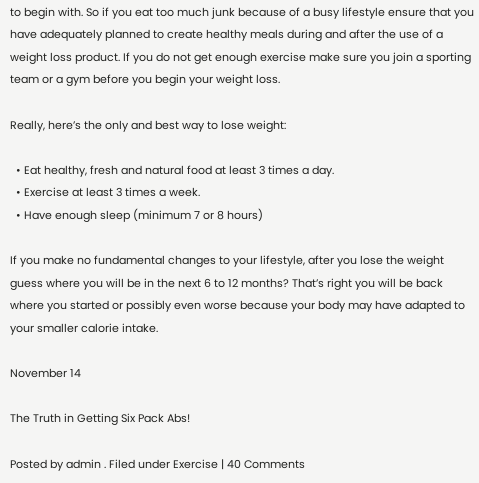to begin with. So if you eat too much junk because of a busy lifestyle ensure that you have adequately planned to create healthy meals during and after the use of a weight loss product. If you do not get enough exercise make sure you join a sporting team or a gym before you begin your weight loss.

Really, here’s the only and best way to lose weight:

  • Eat healthy, fresh and natural food at least 3 times a day.
  • Exercise at least 3 times a week.
  • Have enough sleep (minimum 7 or 8 hours)

If you make no fundamental changes to your lifestyle, after you lose the weight guess where you will be in the next 6 to 12 months? That’s right you will be back where you started or possibly even worse because your body may have adapted to your smaller calorie intake.

November 14

The Truth in Getting Six Pack Abs!

Posted by admin . Filed under Exercise | 40 Comments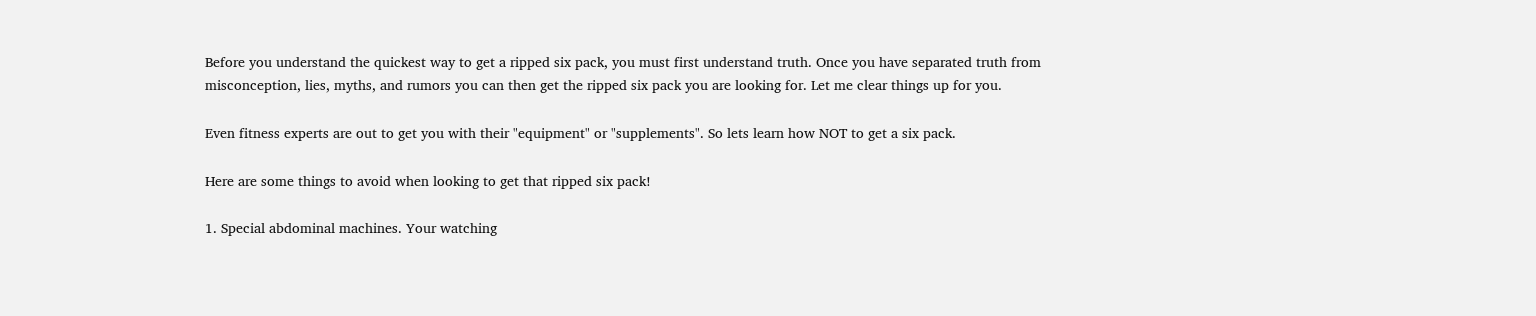Before you understand the quickest way to get a ripped six pack, you must first understand truth. Once you have separated truth from misconception, lies, myths, and rumors you can then get the ripped six pack you are looking for. Let me clear things up for you.

Even fitness experts are out to get you with their "equipment" or "supplements". So lets learn how NOT to get a six pack.

Here are some things to avoid when looking to get that ripped six pack!

1. Special abdominal machines. Your watching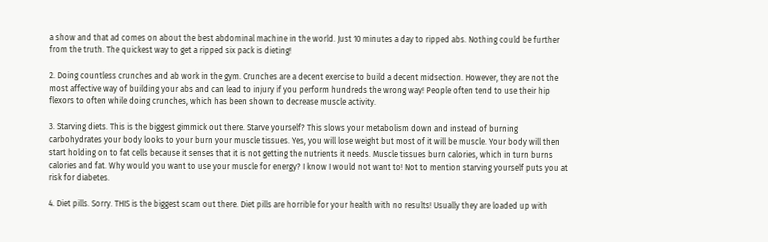a show and that ad comes on about the best abdominal machine in the world. Just 10 minutes a day to ripped abs. Nothing could be further from the truth. The quickest way to get a ripped six pack is dieting!

2. Doing countless crunches and ab work in the gym. Crunches are a decent exercise to build a decent midsection. However, they are not the most affective way of building your abs and can lead to injury if you perform hundreds the wrong way! People often tend to use their hip flexors to often while doing crunches, which has been shown to decrease muscle activity.

3. Starving diets. This is the biggest gimmick out there. Starve yourself? This slows your metabolism down and instead of burning carbohydrates your body looks to your burn your muscle tissues. Yes, you will lose weight but most of it will be muscle. Your body will then start holding on to fat cells because it senses that it is not getting the nutrients it needs. Muscle tissues burn calories, which in turn burns calories and fat. Why would you want to use your muscle for energy? I know I would not want to! Not to mention starving yourself puts you at risk for diabetes.

4. Diet pills. Sorry. THIS is the biggest scam out there. Diet pills are horrible for your health with no results! Usually they are loaded up with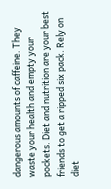dangerous amounts of caffeine. They waste your health and empty your pockets. Diet and nutrition are your best friends to get a ripped six pack. Rely on diet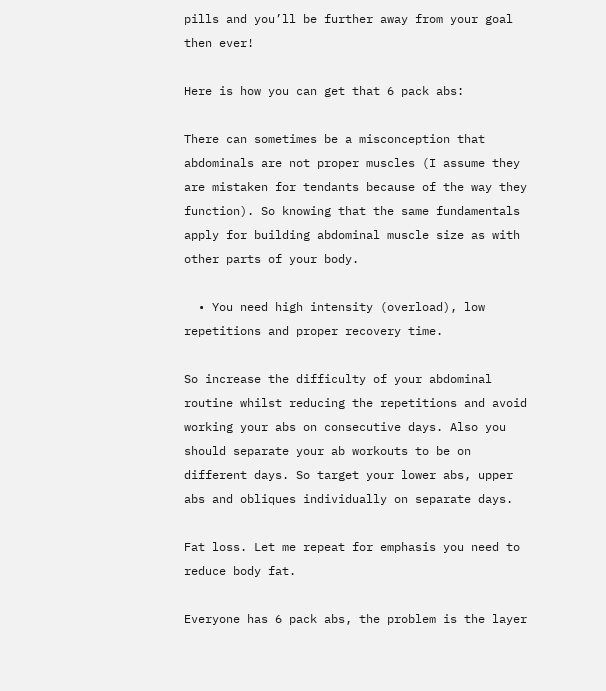pills and you’ll be further away from your goal then ever!

Here is how you can get that 6 pack abs:

There can sometimes be a misconception that abdominals are not proper muscles (I assume they are mistaken for tendants because of the way they function). So knowing that the same fundamentals apply for building abdominal muscle size as with other parts of your body.

  • You need high intensity (overload), low repetitions and proper recovery time.

So increase the difficulty of your abdominal routine whilst reducing the repetitions and avoid working your abs on consecutive days. Also you should separate your ab workouts to be on different days. So target your lower abs, upper abs and obliques individually on separate days.

Fat loss. Let me repeat for emphasis you need to reduce body fat.

Everyone has 6 pack abs, the problem is the layer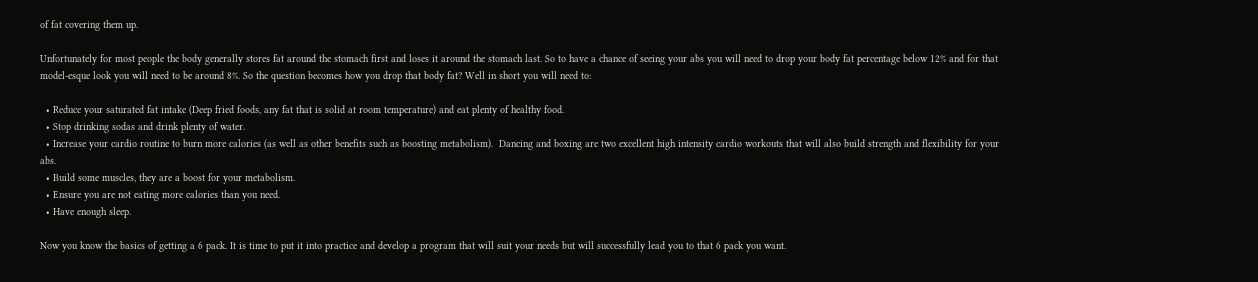of fat covering them up.

Unfortunately for most people the body generally stores fat around the stomach first and loses it around the stomach last. So to have a chance of seeing your abs you will need to drop your body fat percentage below 12% and for that model-esque look you will need to be around 8%. So the question becomes how you drop that body fat? Well in short you will need to:

  • Reduce your saturated fat intake (Deep fried foods, any fat that is solid at room temperature) and eat plenty of healthy food.
  • Stop drinking sodas and drink plenty of water.
  • Increase your cardio routine to burn more calories (as well as other benefits such as boosting metabolism).  Dancing and boxing are two excellent high intensity cardio workouts that will also build strength and flexibility for your abs.
  • Build some muscles, they are a boost for your metabolism.
  • Ensure you are not eating more calories than you need.
  • Have enough sleep.

Now you know the basics of getting a 6 pack. It is time to put it into practice and develop a program that will suit your needs but will successfully lead you to that 6 pack you want.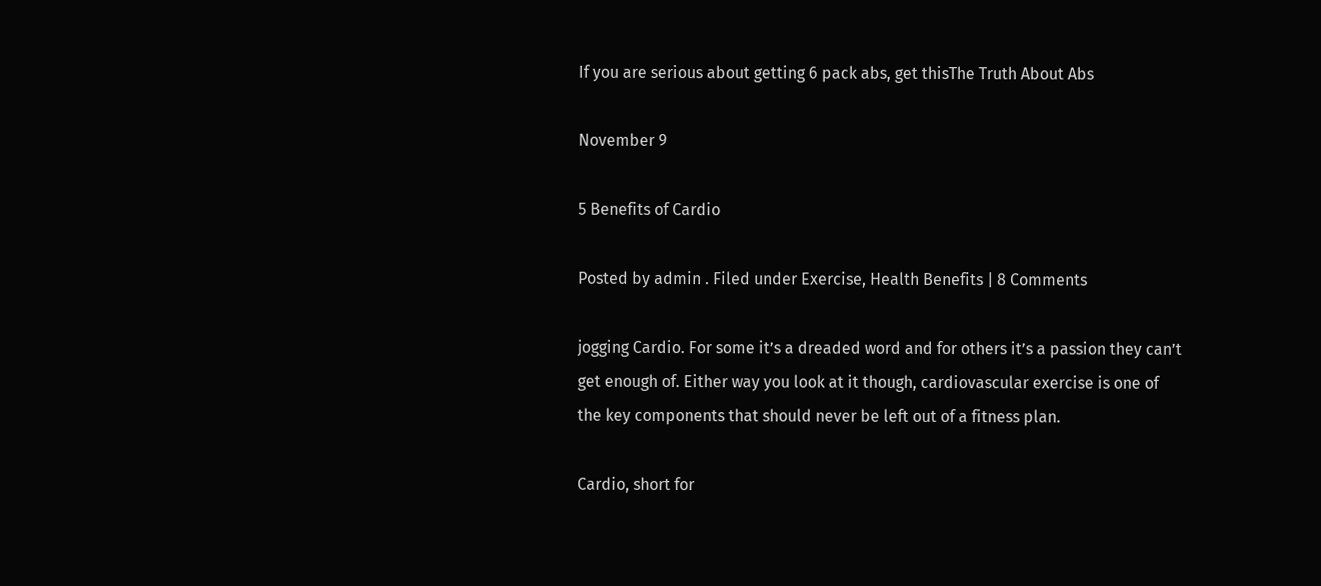If you are serious about getting 6 pack abs, get thisThe Truth About Abs

November 9

5 Benefits of Cardio

Posted by admin . Filed under Exercise, Health Benefits | 8 Comments

jogging Cardio. For some it’s a dreaded word and for others it’s a passion they can’t get enough of. Either way you look at it though, cardiovascular exercise is one of the key components that should never be left out of a fitness plan.

Cardio, short for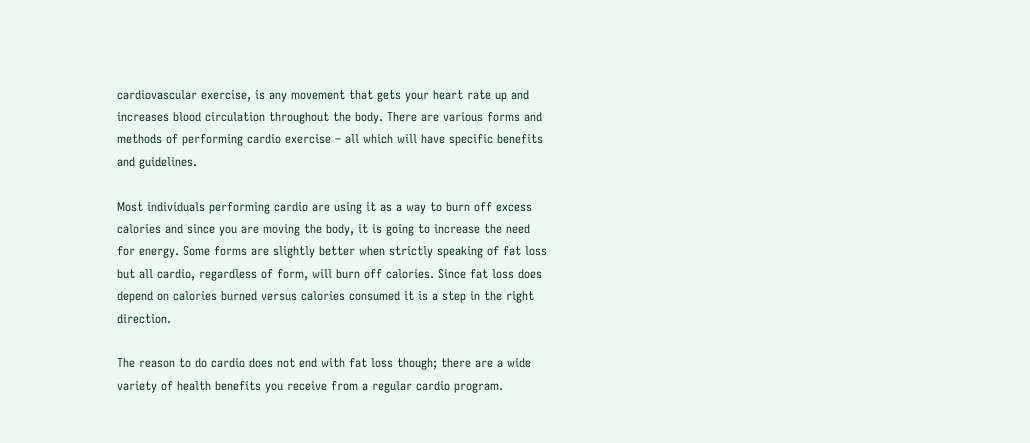cardiovascular exercise, is any movement that gets your heart rate up and increases blood circulation throughout the body. There are various forms and methods of performing cardio exercise – all which will have specific benefits and guidelines.

Most individuals performing cardio are using it as a way to burn off excess calories and since you are moving the body, it is going to increase the need for energy. Some forms are slightly better when strictly speaking of fat loss but all cardio, regardless of form, will burn off calories. Since fat loss does depend on calories burned versus calories consumed it is a step in the right direction.

The reason to do cardio does not end with fat loss though; there are a wide variety of health benefits you receive from a regular cardio program.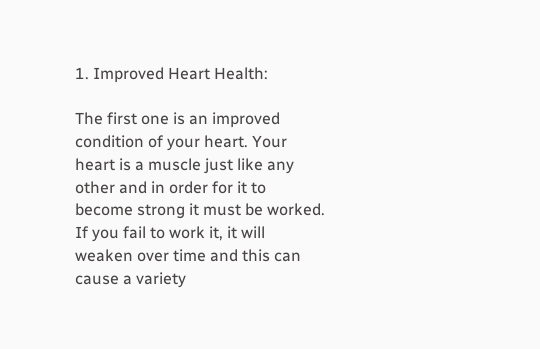1. Improved Heart Health:

The first one is an improved condition of your heart. Your heart is a muscle just like any other and in order for it to become strong it must be worked. If you fail to work it, it will weaken over time and this can cause a variety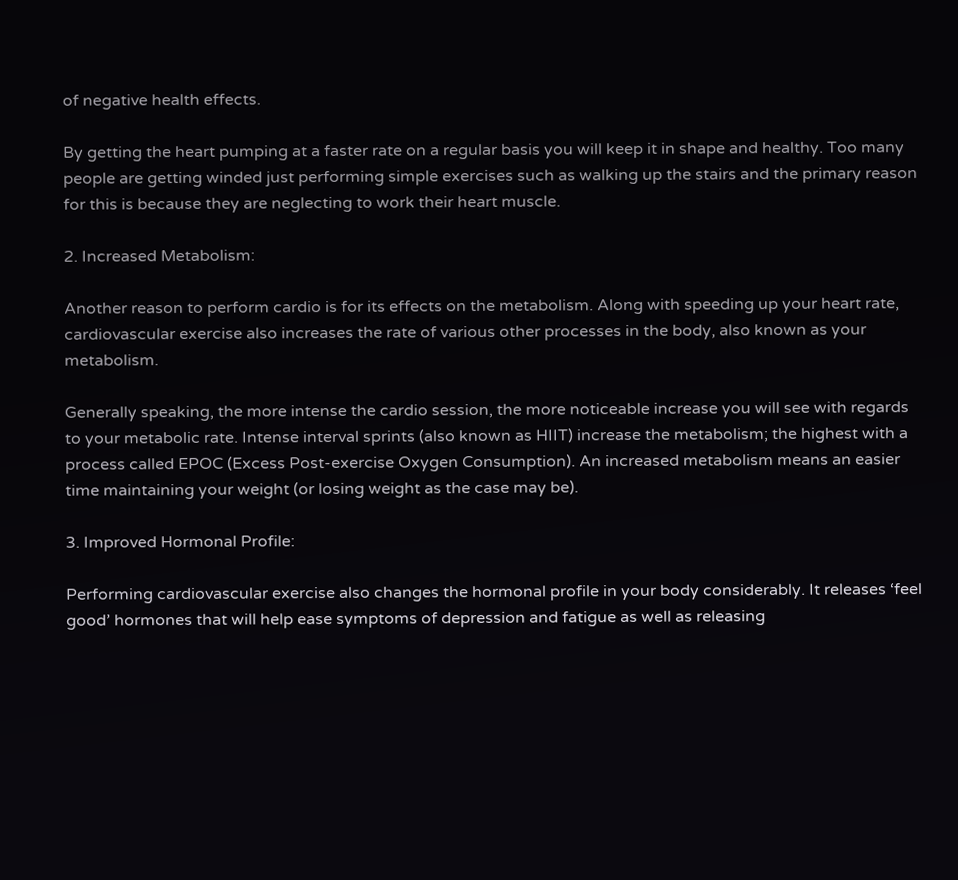of negative health effects.

By getting the heart pumping at a faster rate on a regular basis you will keep it in shape and healthy. Too many people are getting winded just performing simple exercises such as walking up the stairs and the primary reason for this is because they are neglecting to work their heart muscle.

2. Increased Metabolism:

Another reason to perform cardio is for its effects on the metabolism. Along with speeding up your heart rate, cardiovascular exercise also increases the rate of various other processes in the body, also known as your metabolism.

Generally speaking, the more intense the cardio session, the more noticeable increase you will see with regards to your metabolic rate. Intense interval sprints (also known as HIIT) increase the metabolism; the highest with a process called EPOC (Excess Post-exercise Oxygen Consumption). An increased metabolism means an easier time maintaining your weight (or losing weight as the case may be).

3. Improved Hormonal Profile:

Performing cardiovascular exercise also changes the hormonal profile in your body considerably. It releases ‘feel good’ hormones that will help ease symptoms of depression and fatigue as well as releasing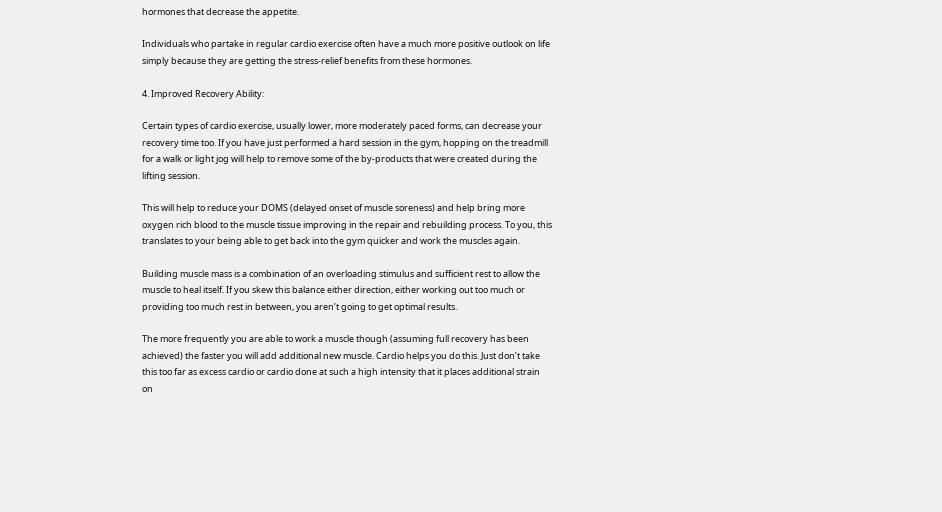hormones that decrease the appetite.

Individuals who partake in regular cardio exercise often have a much more positive outlook on life simply because they are getting the stress-relief benefits from these hormones.

4. Improved Recovery Ability:

Certain types of cardio exercise, usually lower, more moderately paced forms, can decrease your recovery time too. If you have just performed a hard session in the gym, hopping on the treadmill for a walk or light jog will help to remove some of the by-products that were created during the lifting session.

This will help to reduce your DOMS (delayed onset of muscle soreness) and help bring more oxygen rich blood to the muscle tissue improving in the repair and rebuilding process. To you, this translates to your being able to get back into the gym quicker and work the muscles again.

Building muscle mass is a combination of an overloading stimulus and sufficient rest to allow the muscle to heal itself. If you skew this balance either direction, either working out too much or providing too much rest in between, you aren’t going to get optimal results.

The more frequently you are able to work a muscle though (assuming full recovery has been achieved) the faster you will add additional new muscle. Cardio helps you do this. Just don’t take this too far as excess cardio or cardio done at such a high intensity that it places additional strain on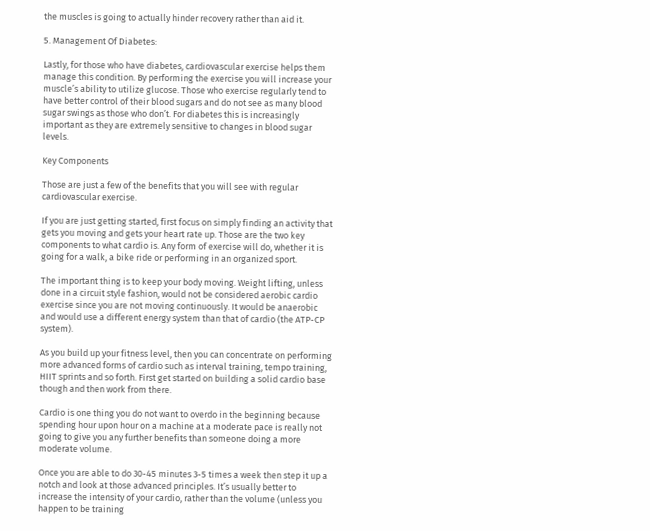the muscles is going to actually hinder recovery rather than aid it.

5. Management Of Diabetes:

Lastly, for those who have diabetes, cardiovascular exercise helps them manage this condition. By performing the exercise you will increase your muscle’s ability to utilize glucose. Those who exercise regularly tend to have better control of their blood sugars and do not see as many blood sugar swings as those who don’t. For diabetes this is increasingly important as they are extremely sensitive to changes in blood sugar levels.

Key Components

Those are just a few of the benefits that you will see with regular cardiovascular exercise.

If you are just getting started, first focus on simply finding an activity that gets you moving and gets your heart rate up. Those are the two key components to what cardio is. Any form of exercise will do, whether it is going for a walk, a bike ride or performing in an organized sport.

The important thing is to keep your body moving. Weight lifting, unless done in a circuit style fashion, would not be considered aerobic cardio exercise since you are not moving continuously. It would be anaerobic and would use a different energy system than that of cardio (the ATP-CP system).

As you build up your fitness level, then you can concentrate on performing more advanced forms of cardio such as interval training, tempo training, HIIT sprints and so forth. First get started on building a solid cardio base though and then work from there.

Cardio is one thing you do not want to overdo in the beginning because spending hour upon hour on a machine at a moderate pace is really not going to give you any further benefits than someone doing a more moderate volume.

Once you are able to do 30-45 minutes 3-5 times a week then step it up a notch and look at those advanced principles. It’s usually better to increase the intensity of your cardio, rather than the volume (unless you happen to be training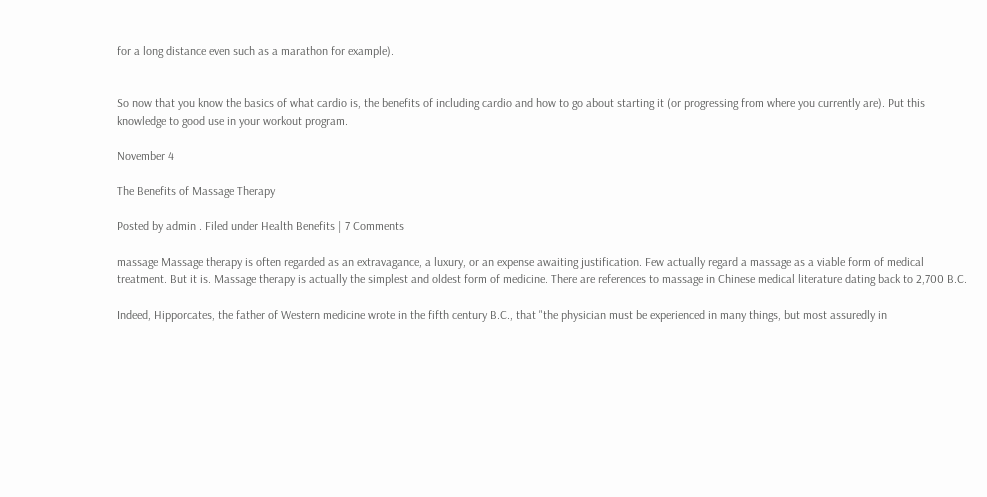for a long distance even such as a marathon for example).


So now that you know the basics of what cardio is, the benefits of including cardio and how to go about starting it (or progressing from where you currently are). Put this knowledge to good use in your workout program.

November 4

The Benefits of Massage Therapy

Posted by admin . Filed under Health Benefits | 7 Comments

massage Massage therapy is often regarded as an extravagance, a luxury, or an expense awaiting justification. Few actually regard a massage as a viable form of medical treatment. But it is. Massage therapy is actually the simplest and oldest form of medicine. There are references to massage in Chinese medical literature dating back to 2,700 B.C.

Indeed, Hipporcates, the father of Western medicine wrote in the fifth century B.C., that "the physician must be experienced in many things, but most assuredly in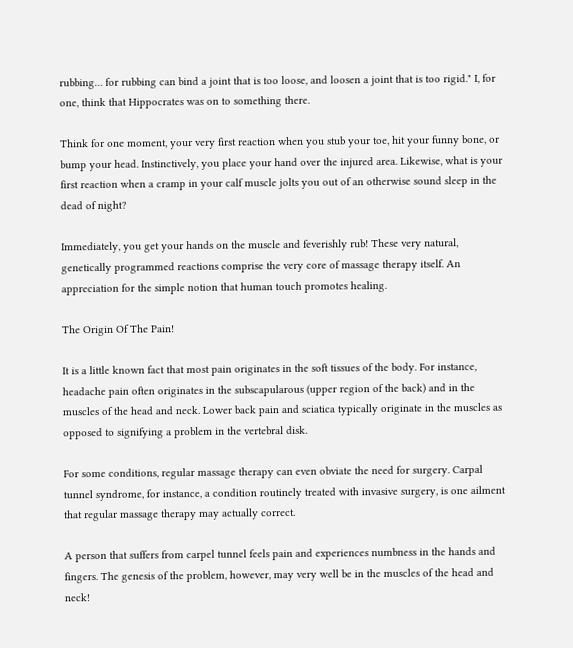rubbing… for rubbing can bind a joint that is too loose, and loosen a joint that is too rigid." I, for one, think that Hippocrates was on to something there.

Think for one moment, your very first reaction when you stub your toe, hit your funny bone, or bump your head. Instinctively, you place your hand over the injured area. Likewise, what is your first reaction when a cramp in your calf muscle jolts you out of an otherwise sound sleep in the dead of night?

Immediately, you get your hands on the muscle and feverishly rub! These very natural, genetically programmed reactions comprise the very core of massage therapy itself. An appreciation for the simple notion that human touch promotes healing.

The Origin Of The Pain!

It is a little known fact that most pain originates in the soft tissues of the body. For instance, headache pain often originates in the subscapularous (upper region of the back) and in the muscles of the head and neck. Lower back pain and sciatica typically originate in the muscles as opposed to signifying a problem in the vertebral disk.

For some conditions, regular massage therapy can even obviate the need for surgery. Carpal tunnel syndrome, for instance, a condition routinely treated with invasive surgery, is one ailment that regular massage therapy may actually correct.

A person that suffers from carpel tunnel feels pain and experiences numbness in the hands and fingers. The genesis of the problem, however, may very well be in the muscles of the head and neck!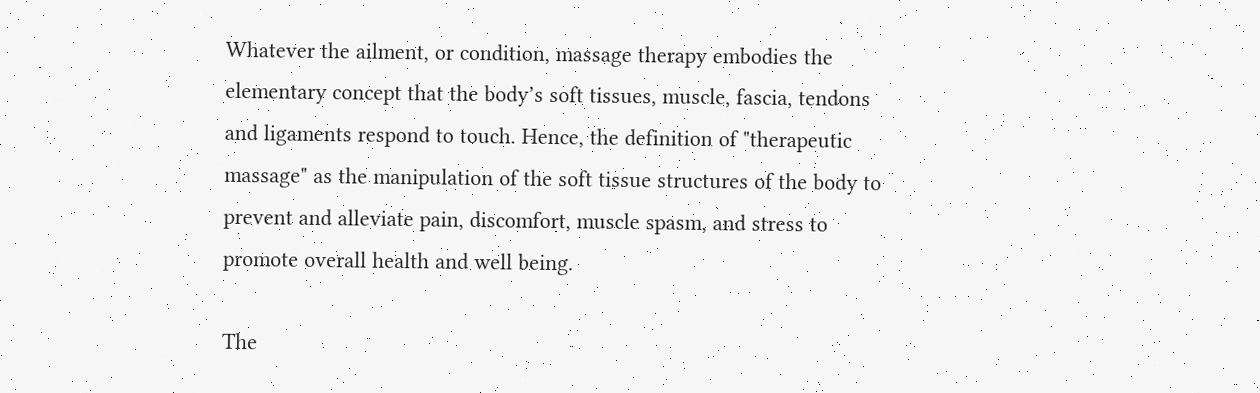Whatever the ailment, or condition, massage therapy embodies the elementary concept that the body’s soft tissues, muscle, fascia, tendons and ligaments respond to touch. Hence, the definition of "therapeutic massage" as the manipulation of the soft tissue structures of the body to prevent and alleviate pain, discomfort, muscle spasm, and stress to promote overall health and well being.

The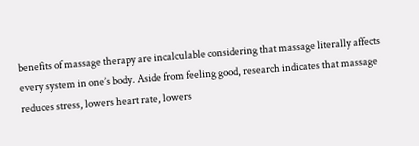benefits of massage therapy are incalculable considering that massage literally affects every system in one’s body. Aside from feeling good, research indicates that massage reduces stress, lowers heart rate, lowers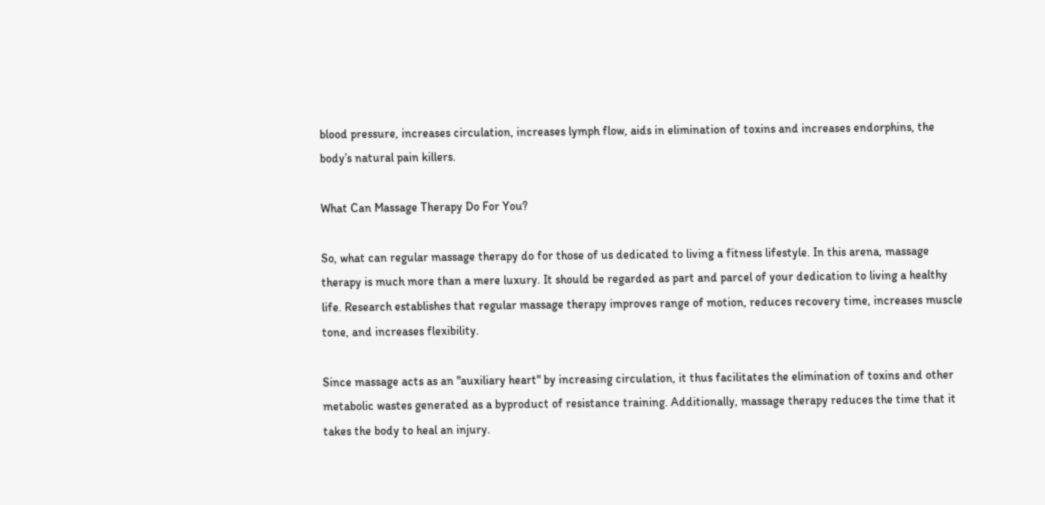blood pressure, increases circulation, increases lymph flow, aids in elimination of toxins and increases endorphins, the body’s natural pain killers.

What Can Massage Therapy Do For You?

So, what can regular massage therapy do for those of us dedicated to living a fitness lifestyle. In this arena, massage therapy is much more than a mere luxury. It should be regarded as part and parcel of your dedication to living a healthy life. Research establishes that regular massage therapy improves range of motion, reduces recovery time, increases muscle tone, and increases flexibility.

Since massage acts as an "auxiliary heart" by increasing circulation, it thus facilitates the elimination of toxins and other metabolic wastes generated as a byproduct of resistance training. Additionally, massage therapy reduces the time that it takes the body to heal an injury.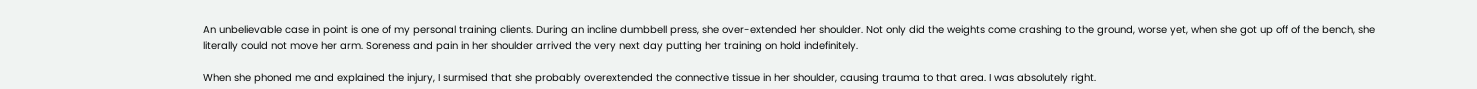An unbelievable case in point is one of my personal training clients. During an incline dumbbell press, she over-extended her shoulder. Not only did the weights come crashing to the ground, worse yet, when she got up off of the bench, she literally could not move her arm. Soreness and pain in her shoulder arrived the very next day putting her training on hold indefinitely.

When she phoned me and explained the injury, I surmised that she probably overextended the connective tissue in her shoulder, causing trauma to that area. I was absolutely right.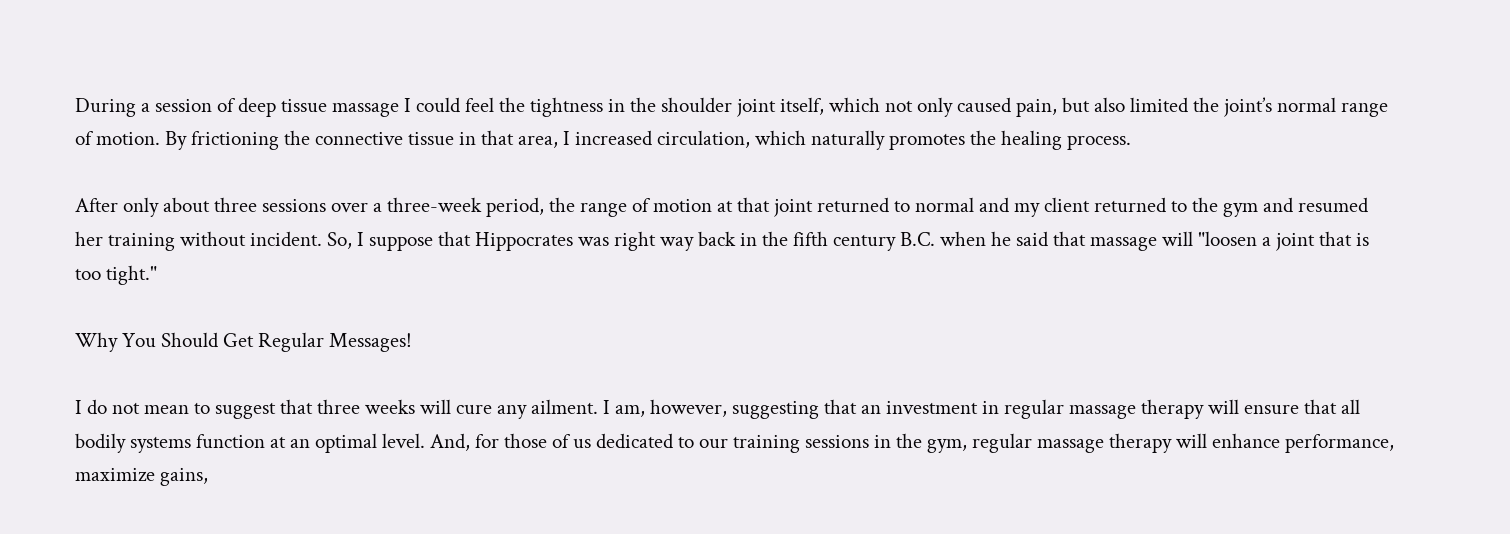During a session of deep tissue massage I could feel the tightness in the shoulder joint itself, which not only caused pain, but also limited the joint’s normal range of motion. By frictioning the connective tissue in that area, I increased circulation, which naturally promotes the healing process.

After only about three sessions over a three-week period, the range of motion at that joint returned to normal and my client returned to the gym and resumed her training without incident. So, I suppose that Hippocrates was right way back in the fifth century B.C. when he said that massage will "loosen a joint that is too tight."

Why You Should Get Regular Messages!

I do not mean to suggest that three weeks will cure any ailment. I am, however, suggesting that an investment in regular massage therapy will ensure that all bodily systems function at an optimal level. And, for those of us dedicated to our training sessions in the gym, regular massage therapy will enhance performance, maximize gains,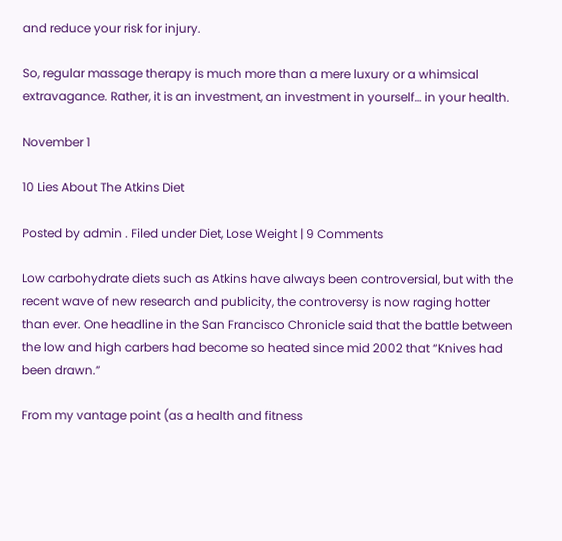and reduce your risk for injury.

So, regular massage therapy is much more than a mere luxury or a whimsical extravagance. Rather, it is an investment, an investment in yourself… in your health.

November 1

10 Lies About The Atkins Diet

Posted by admin . Filed under Diet, Lose Weight | 9 Comments

Low carbohydrate diets such as Atkins have always been controversial, but with the recent wave of new research and publicity, the controversy is now raging hotter than ever. One headline in the San Francisco Chronicle said that the battle between the low and high carbers had become so heated since mid 2002 that “Knives had been drawn.”

From my vantage point (as a health and fitness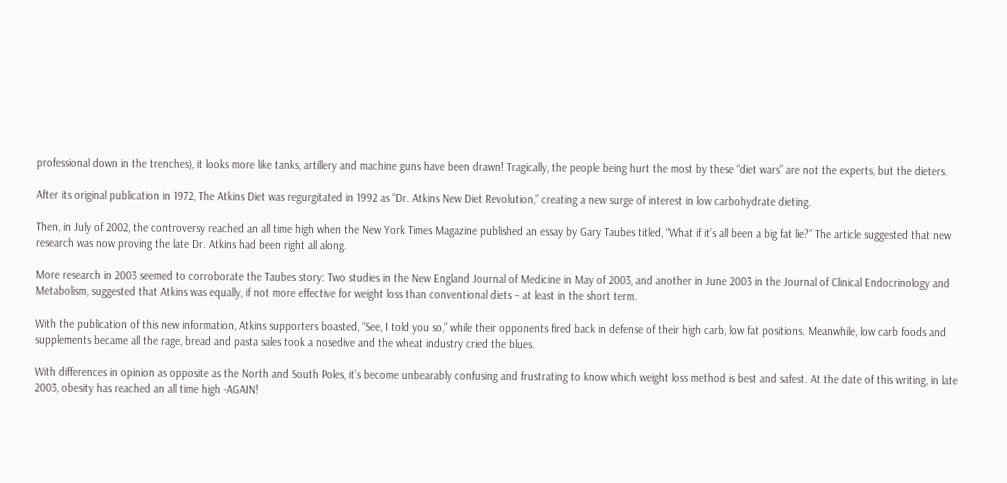professional down in the trenches), it looks more like tanks, artillery and machine guns have been drawn! Tragically, the people being hurt the most by these “diet wars” are not the experts, but the dieters.

After its original publication in 1972, The Atkins Diet was regurgitated in 1992 as “Dr. Atkins New Diet Revolution,” creating a new surge of interest in low carbohydrate dieting.

Then, in July of 2002, the controversy reached an all time high when the New York Times Magazine published an essay by Gary Taubes titled, “What if it’s all been a big fat lie?” The article suggested that new research was now proving the late Dr. Atkins had been right all along.

More research in 2003 seemed to corroborate the Taubes story: Two studies in the New England Journal of Medicine in May of 2003, and another in June 2003 in the Journal of Clinical Endocrinology and Metabolism, suggested that Atkins was equally, if not more effective for weight loss than conventional diets – at least in the short term.

With the publication of this new information, Atkins supporters boasted, “See, I told you so,” while their opponents fired back in defense of their high carb, low fat positions. Meanwhile, low carb foods and supplements became all the rage, bread and pasta sales took a nosedive and the wheat industry cried the blues.

With differences in opinion as opposite as the North and South Poles, it’s become unbearably confusing and frustrating to know which weight loss method is best and safest. At the date of this writing, in late 2003, obesity has reached an all time high -AGAIN!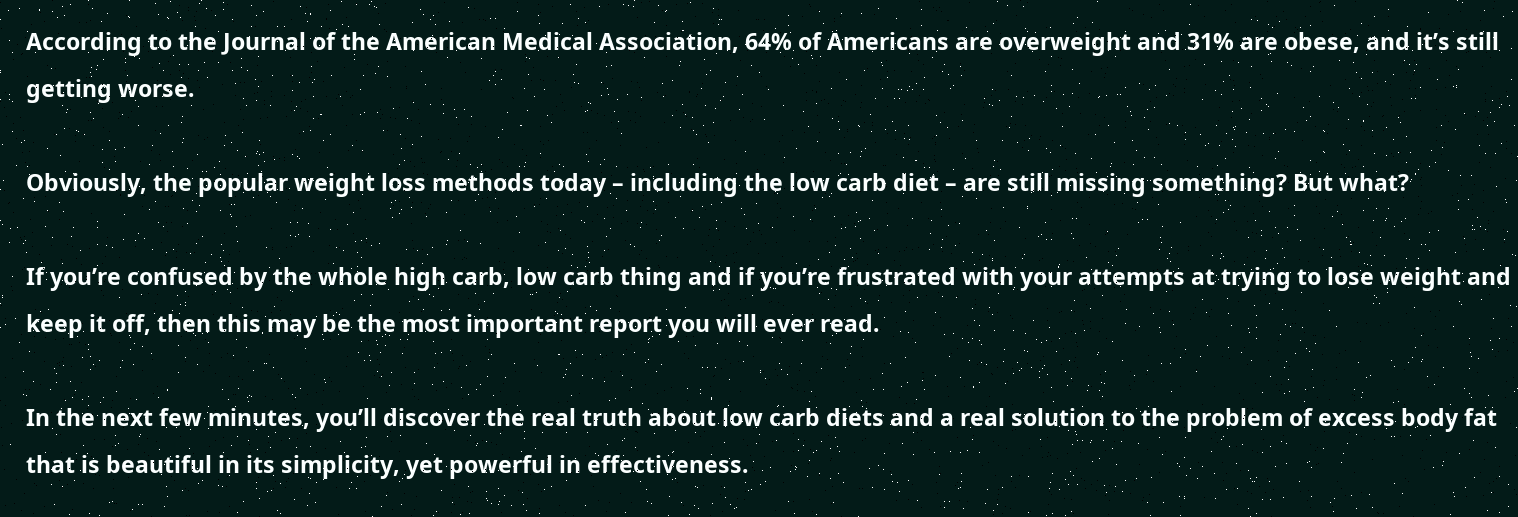According to the Journal of the American Medical Association, 64% of Americans are overweight and 31% are obese, and it’s still getting worse.

Obviously, the popular weight loss methods today – including the low carb diet – are still missing something? But what?

If you’re confused by the whole high carb, low carb thing and if you’re frustrated with your attempts at trying to lose weight and keep it off, then this may be the most important report you will ever read.

In the next few minutes, you’ll discover the real truth about low carb diets and a real solution to the problem of excess body fat that is beautiful in its simplicity, yet powerful in effectiveness.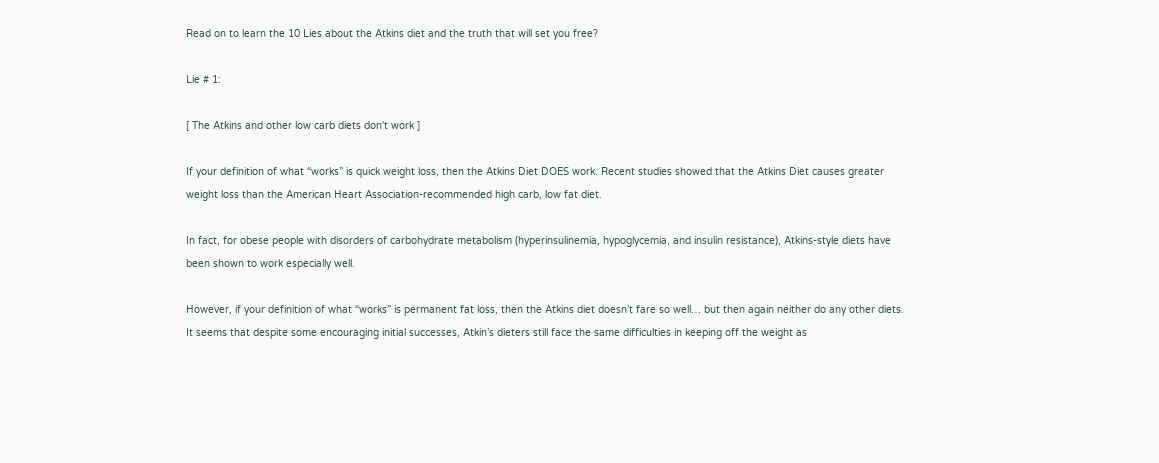Read on to learn the 10 Lies about the Atkins diet and the truth that will set you free?

Lie # 1:

[ The Atkins and other low carb diets don't work ]

If your definition of what “works” is quick weight loss, then the Atkins Diet DOES work. Recent studies showed that the Atkins Diet causes greater weight loss than the American Heart Association-recommended high carb, low fat diet.

In fact, for obese people with disorders of carbohydrate metabolism (hyperinsulinemia, hypoglycemia, and insulin resistance), Atkins-style diets have been shown to work especially well.

However, if your definition of what “works” is permanent fat loss, then the Atkins diet doesn’t fare so well… but then again neither do any other diets. It seems that despite some encouraging initial successes, Atkin’s dieters still face the same difficulties in keeping off the weight as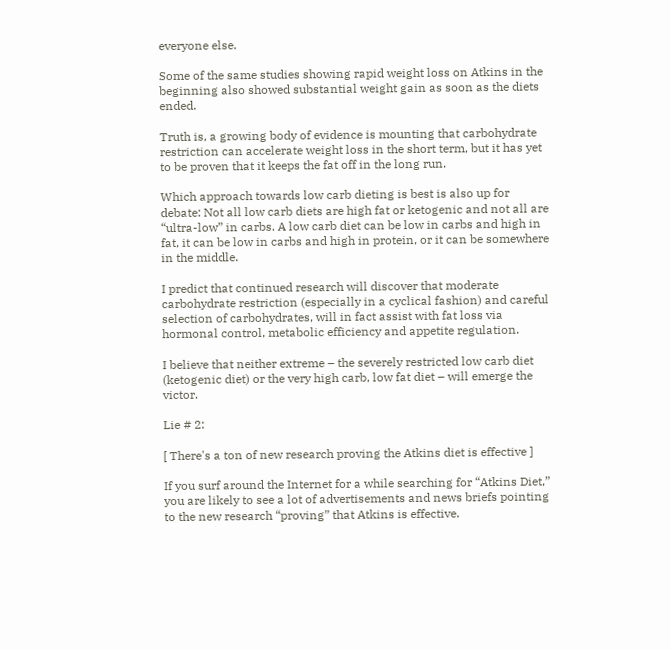everyone else.

Some of the same studies showing rapid weight loss on Atkins in the beginning also showed substantial weight gain as soon as the diets ended.

Truth is, a growing body of evidence is mounting that carbohydrate restriction can accelerate weight loss in the short term, but it has yet to be proven that it keeps the fat off in the long run.

Which approach towards low carb dieting is best is also up for debate: Not all low carb diets are high fat or ketogenic and not all are “ultra-low” in carbs. A low carb diet can be low in carbs and high in fat, it can be low in carbs and high in protein, or it can be somewhere in the middle.

I predict that continued research will discover that moderate carbohydrate restriction (especially in a cyclical fashion) and careful selection of carbohydrates, will in fact assist with fat loss via hormonal control, metabolic efficiency and appetite regulation.

I believe that neither extreme – the severely restricted low carb diet (ketogenic diet) or the very high carb, low fat diet – will emerge the victor.

Lie # 2:

[ There's a ton of new research proving the Atkins diet is effective ]

If you surf around the Internet for a while searching for “Atkins Diet,” you are likely to see a lot of advertisements and news briefs pointing to the new research “proving” that Atkins is effective.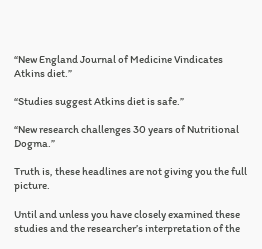“New England Journal of Medicine Vindicates Atkins diet.”

“Studies suggest Atkins diet is safe.”

“New research challenges 30 years of Nutritional Dogma.”

Truth is, these headlines are not giving you the full picture.

Until and unless you have closely examined these studies and the researcher’s interpretation of the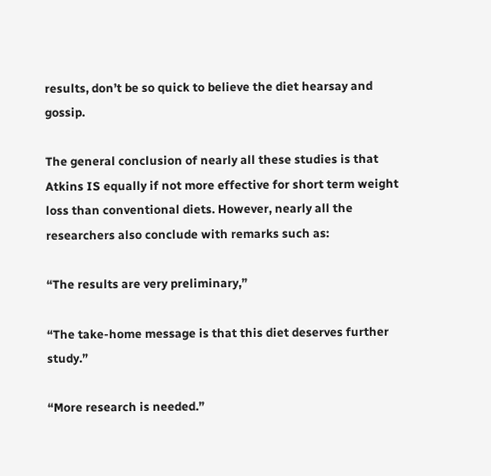results, don’t be so quick to believe the diet hearsay and gossip.

The general conclusion of nearly all these studies is that Atkins IS equally if not more effective for short term weight loss than conventional diets. However, nearly all the researchers also conclude with remarks such as:

“The results are very preliminary,”

“The take-home message is that this diet deserves further study.”

“More research is needed.”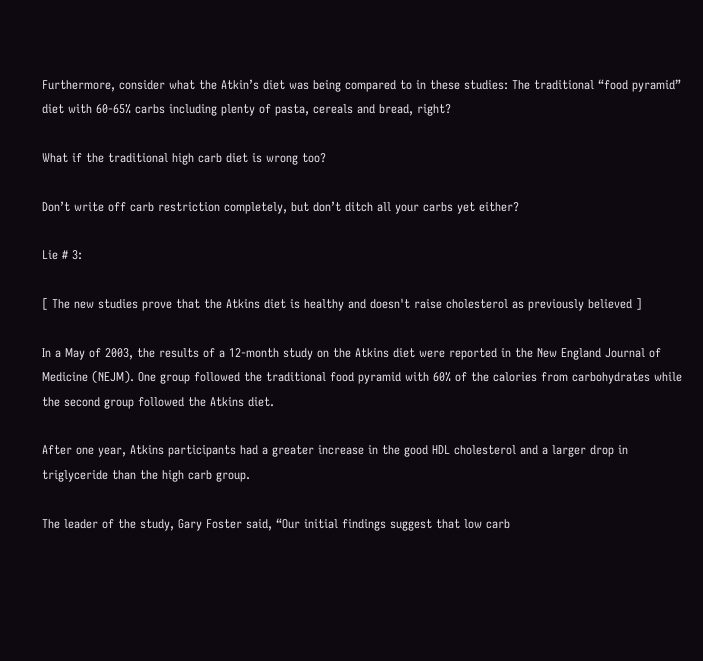Furthermore, consider what the Atkin’s diet was being compared to in these studies: The traditional “food pyramid” diet with 60-65% carbs including plenty of pasta, cereals and bread, right?

What if the traditional high carb diet is wrong too?

Don’t write off carb restriction completely, but don’t ditch all your carbs yet either?

Lie # 3:

[ The new studies prove that the Atkins diet is healthy and doesn't raise cholesterol as previously believed ]

In a May of 2003, the results of a 12-month study on the Atkins diet were reported in the New England Journal of Medicine (NEJM). One group followed the traditional food pyramid with 60% of the calories from carbohydrates while the second group followed the Atkins diet.

After one year, Atkins participants had a greater increase in the good HDL cholesterol and a larger drop in triglyceride than the high carb group.

The leader of the study, Gary Foster said, “Our initial findings suggest that low carb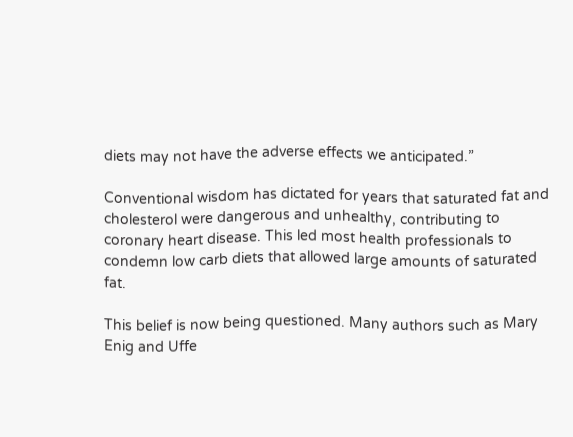diets may not have the adverse effects we anticipated.”

Conventional wisdom has dictated for years that saturated fat and cholesterol were dangerous and unhealthy, contributing to coronary heart disease. This led most health professionals to condemn low carb diets that allowed large amounts of saturated fat.

This belief is now being questioned. Many authors such as Mary Enig and Uffe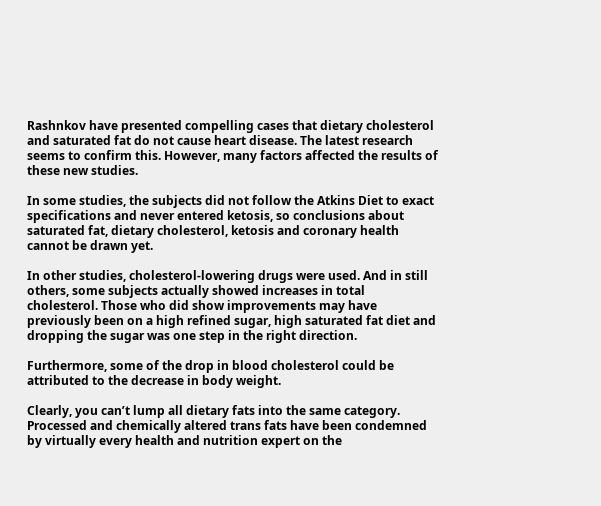Rashnkov have presented compelling cases that dietary cholesterol and saturated fat do not cause heart disease. The latest research seems to confirm this. However, many factors affected the results of these new studies.

In some studies, the subjects did not follow the Atkins Diet to exact specifications and never entered ketosis, so conclusions about saturated fat, dietary cholesterol, ketosis and coronary health cannot be drawn yet.

In other studies, cholesterol-lowering drugs were used. And in still others, some subjects actually showed increases in total cholesterol. Those who did show improvements may have previously been on a high refined sugar, high saturated fat diet and dropping the sugar was one step in the right direction.

Furthermore, some of the drop in blood cholesterol could be attributed to the decrease in body weight.

Clearly, you can’t lump all dietary fats into the same category. Processed and chemically altered trans fats have been condemned by virtually every health and nutrition expert on the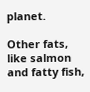planet.

Other fats, like salmon and fatty fish,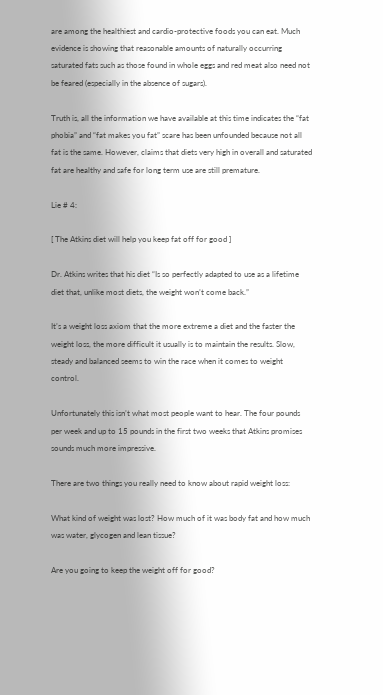are among the healthiest and cardio-protective foods you can eat. Much evidence is showing that reasonable amounts of naturally occurring saturated fats such as those found in whole eggs and red meat also need not be feared (especially in the absence of sugars).

Truth is, all the information we have available at this time indicates the “fat phobia” and “fat makes you fat” scare has been unfounded because not all fat is the same. However, claims that diets very high in overall and saturated fat are healthy and safe for long term use are still premature.

Lie # 4:

[ The Atkins diet will help you keep fat off for good ]

Dr. Atkins writes that his diet “Is so perfectly adapted to use as a lifetime diet that, unlike most diets, the weight won’t come back.”

It’s a weight loss axiom that the more extreme a diet and the faster the weight loss, the more difficult it usually is to maintain the results. Slow, steady and balanced seems to win the race when it comes to weight control.

Unfortunately this isn’t what most people want to hear. The four pounds per week and up to 15 pounds in the first two weeks that Atkins promises sounds much more impressive.

There are two things you really need to know about rapid weight loss:

What kind of weight was lost? How much of it was body fat and how much was water, glycogen and lean tissue?

Are you going to keep the weight off for good?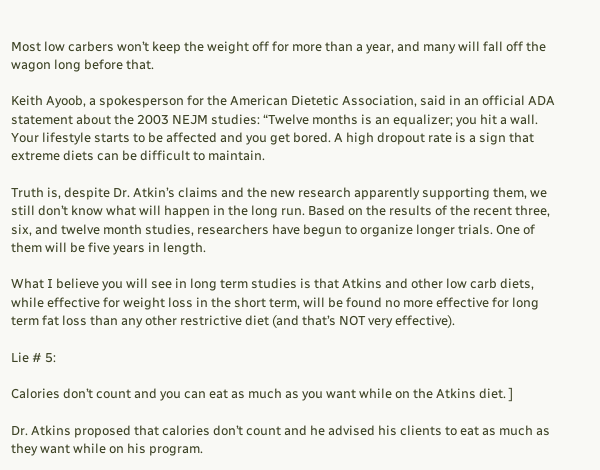Most low carbers won’t keep the weight off for more than a year, and many will fall off the wagon long before that.

Keith Ayoob, a spokesperson for the American Dietetic Association, said in an official ADA statement about the 2003 NEJM studies: “Twelve months is an equalizer; you hit a wall. Your lifestyle starts to be affected and you get bored. A high dropout rate is a sign that extreme diets can be difficult to maintain.

Truth is, despite Dr. Atkin’s claims and the new research apparently supporting them, we still don’t know what will happen in the long run. Based on the results of the recent three, six, and twelve month studies, researchers have begun to organize longer trials. One of them will be five years in length.

What I believe you will see in long term studies is that Atkins and other low carb diets, while effective for weight loss in the short term, will be found no more effective for long term fat loss than any other restrictive diet (and that’s NOT very effective).

Lie # 5:

Calories don’t count and you can eat as much as you want while on the Atkins diet. ]

Dr. Atkins proposed that calories don’t count and he advised his clients to eat as much as they want while on his program.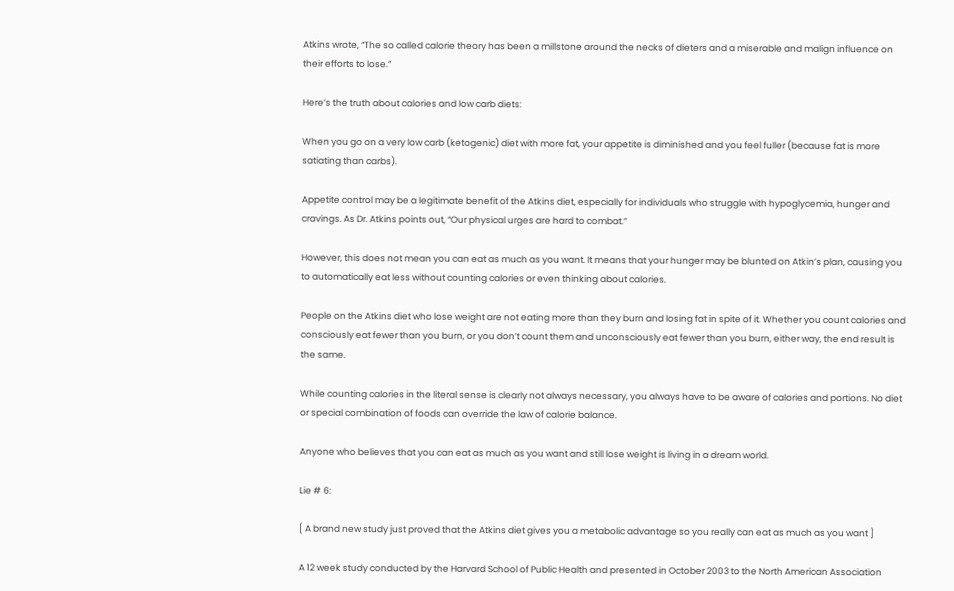Atkins wrote, “The so called calorie theory has been a millstone around the necks of dieters and a miserable and malign influence on their efforts to lose.”

Here’s the truth about calories and low carb diets:

When you go on a very low carb (ketogenic) diet with more fat, your appetite is diminished and you feel fuller (because fat is more satiating than carbs).

Appetite control may be a legitimate benefit of the Atkins diet, especially for individuals who struggle with hypoglycemia, hunger and cravings. As Dr. Atkins points out, “Our physical urges are hard to combat.”

However, this does not mean you can eat as much as you want. It means that your hunger may be blunted on Atkin’s plan, causing you to automatically eat less without counting calories or even thinking about calories.

People on the Atkins diet who lose weight are not eating more than they burn and losing fat in spite of it. Whether you count calories and consciously eat fewer than you burn, or you don’t count them and unconsciously eat fewer than you burn, either way, the end result is the same.

While counting calories in the literal sense is clearly not always necessary, you always have to be aware of calories and portions. No diet or special combination of foods can override the law of calorie balance.

Anyone who believes that you can eat as much as you want and still lose weight is living in a dream world.

Lie # 6:

[ A brand new study just proved that the Atkins diet gives you a metabolic advantage so you really can eat as much as you want ]

A 12 week study conducted by the Harvard School of Public Health and presented in October 2003 to the North American Association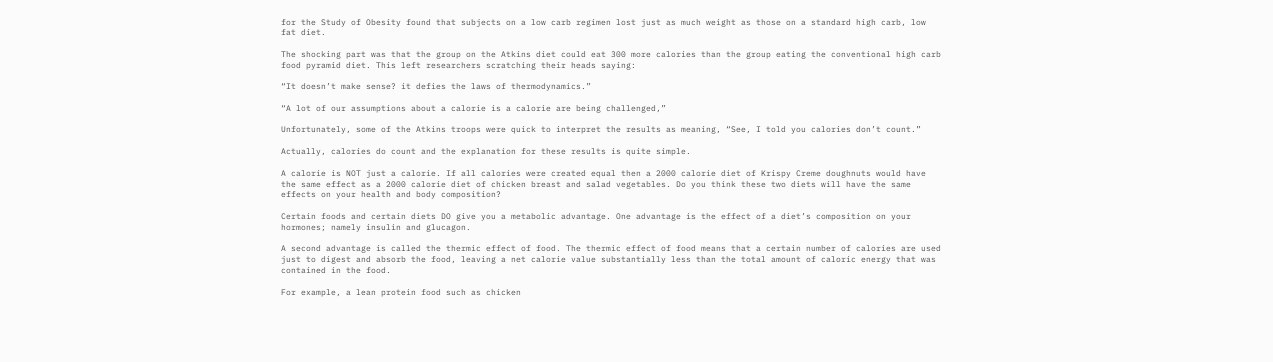for the Study of Obesity found that subjects on a low carb regimen lost just as much weight as those on a standard high carb, low fat diet.

The shocking part was that the group on the Atkins diet could eat 300 more calories than the group eating the conventional high carb food pyramid diet. This left researchers scratching their heads saying:

“It doesn’t make sense? it defies the laws of thermodynamics.”

“A lot of our assumptions about a calorie is a calorie are being challenged,”

Unfortunately, some of the Atkins troops were quick to interpret the results as meaning, “See, I told you calories don’t count.”

Actually, calories do count and the explanation for these results is quite simple.

A calorie is NOT just a calorie. If all calories were created equal then a 2000 calorie diet of Krispy Creme doughnuts would have the same effect as a 2000 calorie diet of chicken breast and salad vegetables. Do you think these two diets will have the same effects on your health and body composition?

Certain foods and certain diets DO give you a metabolic advantage. One advantage is the effect of a diet’s composition on your hormones; namely insulin and glucagon.

A second advantage is called the thermic effect of food. The thermic effect of food means that a certain number of calories are used just to digest and absorb the food, leaving a net calorie value substantially less than the total amount of caloric energy that was contained in the food.

For example, a lean protein food such as chicken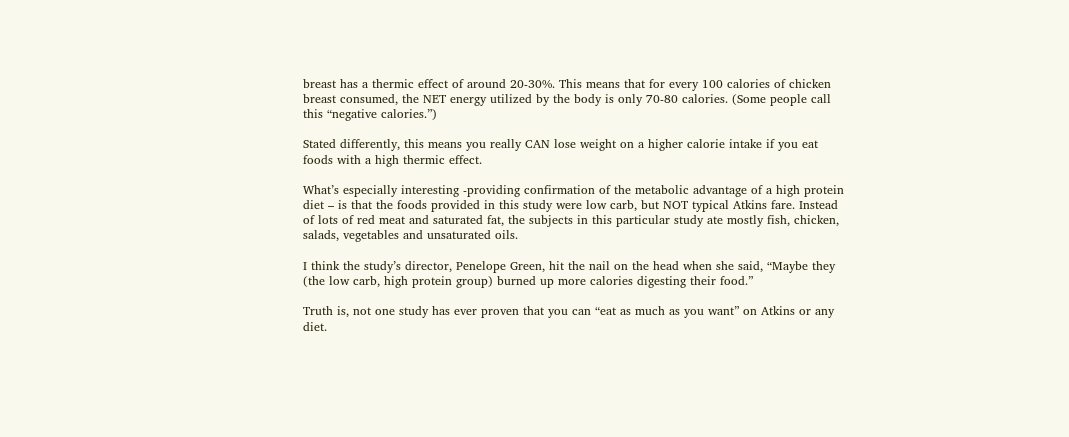breast has a thermic effect of around 20-30%. This means that for every 100 calories of chicken breast consumed, the NET energy utilized by the body is only 70-80 calories. (Some people call this “negative calories.”)

Stated differently, this means you really CAN lose weight on a higher calorie intake if you eat foods with a high thermic effect.

What’s especially interesting -providing confirmation of the metabolic advantage of a high protein diet – is that the foods provided in this study were low carb, but NOT typical Atkins fare. Instead of lots of red meat and saturated fat, the subjects in this particular study ate mostly fish, chicken, salads, vegetables and unsaturated oils.

I think the study’s director, Penelope Green, hit the nail on the head when she said, “Maybe they (the low carb, high protein group) burned up more calories digesting their food.”

Truth is, not one study has ever proven that you can “eat as much as you want” on Atkins or any diet.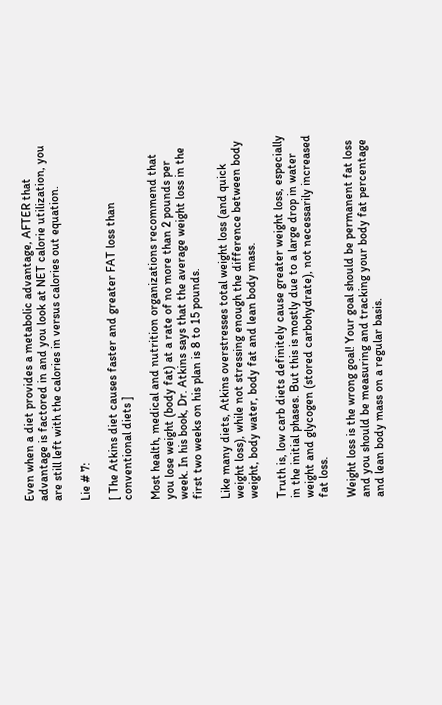Even when a diet provides a metabolic advantage, AFTER that advantage is factored in and you look at NET calorie utilization, you are still left with the calories in versus calories out equation.

Lie # 7:

[ The Atkins diet causes faster and greater FAT loss than conventional diets ]

Most health, medical and nutrition organizations recommend that you lose weight (body fat) at a rate of no more than 2 pounds per week. In his book, Dr. Atkins says that the average weight loss in the first two weeks on his plan is 8 to 15 pounds.

Like many diets, Atkins overstresses total weight loss (and quick weight loss), while not stressing enough the difference between body weight, body water, body fat and lean body mass.

Truth is, low carb diets definitely cause greater weight loss, especially in the initial phases. But this is mostly due to a large drop in water weight and glycogen (stored carbohydrate), not necessarily increased fat loss.

Weight loss is the wrong goal! Your goal should be permanent fat loss and you should be measuring and tracking your body fat percentage and lean body mass on a regular basis.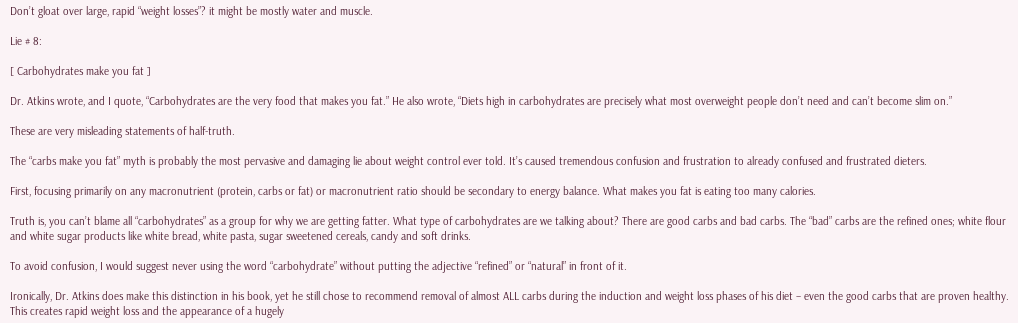Don’t gloat over large, rapid “weight losses”? it might be mostly water and muscle.

Lie # 8:

[ Carbohydrates make you fat ]

Dr. Atkins wrote, and I quote, “Carbohydrates are the very food that makes you fat.” He also wrote, “Diets high in carbohydrates are precisely what most overweight people don’t need and can’t become slim on.”

These are very misleading statements of half-truth.

The “carbs make you fat” myth is probably the most pervasive and damaging lie about weight control ever told. It’s caused tremendous confusion and frustration to already confused and frustrated dieters.

First, focusing primarily on any macronutrient (protein, carbs or fat) or macronutrient ratio should be secondary to energy balance. What makes you fat is eating too many calories.

Truth is, you can’t blame all “carbohydrates” as a group for why we are getting fatter. What type of carbohydrates are we talking about? There are good carbs and bad carbs. The “bad” carbs are the refined ones; white flour and white sugar products like white bread, white pasta, sugar sweetened cereals, candy and soft drinks.

To avoid confusion, I would suggest never using the word “carbohydrate” without putting the adjective “refined” or “natural” in front of it.

Ironically, Dr. Atkins does make this distinction in his book, yet he still chose to recommend removal of almost ALL carbs during the induction and weight loss phases of his diet – even the good carbs that are proven healthy. This creates rapid weight loss and the appearance of a hugely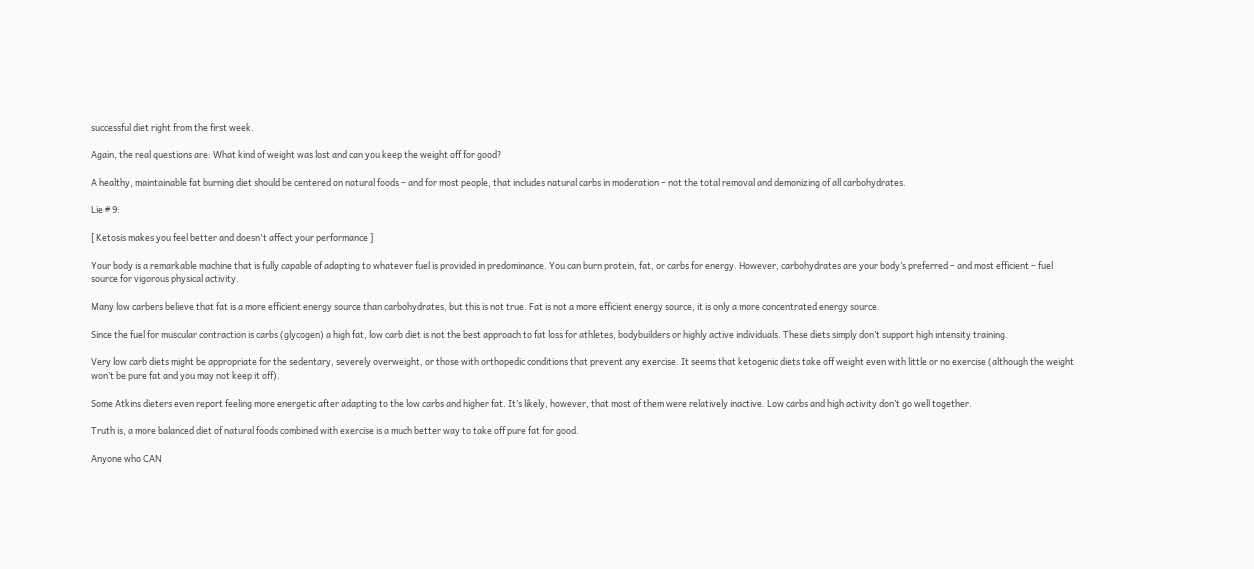successful diet right from the first week.

Again, the real questions are: What kind of weight was lost and can you keep the weight off for good?

A healthy, maintainable fat burning diet should be centered on natural foods – and for most people, that includes natural carbs in moderation – not the total removal and demonizing of all carbohydrates.

Lie # 9:

[ Ketosis makes you feel better and doesn't affect your performance ]

Your body is a remarkable machine that is fully capable of adapting to whatever fuel is provided in predominance. You can burn protein, fat, or carbs for energy. However, carbohydrates are your body’s preferred – and most efficient – fuel source for vigorous physical activity.

Many low carbers believe that fat is a more efficient energy source than carbohydrates, but this is not true. Fat is not a more efficient energy source, it is only a more concentrated energy source.

Since the fuel for muscular contraction is carbs (glycogen) a high fat, low carb diet is not the best approach to fat loss for athletes, bodybuilders or highly active individuals. These diets simply don’t support high intensity training.

Very low carb diets might be appropriate for the sedentary, severely overweight, or those with orthopedic conditions that prevent any exercise. It seems that ketogenic diets take off weight even with little or no exercise (although the weight won’t be pure fat and you may not keep it off).

Some Atkins dieters even report feeling more energetic after adapting to the low carbs and higher fat. It’s likely, however, that most of them were relatively inactive. Low carbs and high activity don’t go well together.

Truth is, a more balanced diet of natural foods combined with exercise is a much better way to take off pure fat for good.

Anyone who CAN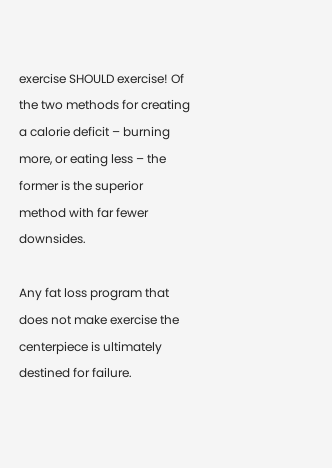exercise SHOULD exercise! Of the two methods for creating a calorie deficit – burning more, or eating less – the former is the superior method with far fewer downsides.

Any fat loss program that does not make exercise the centerpiece is ultimately destined for failure.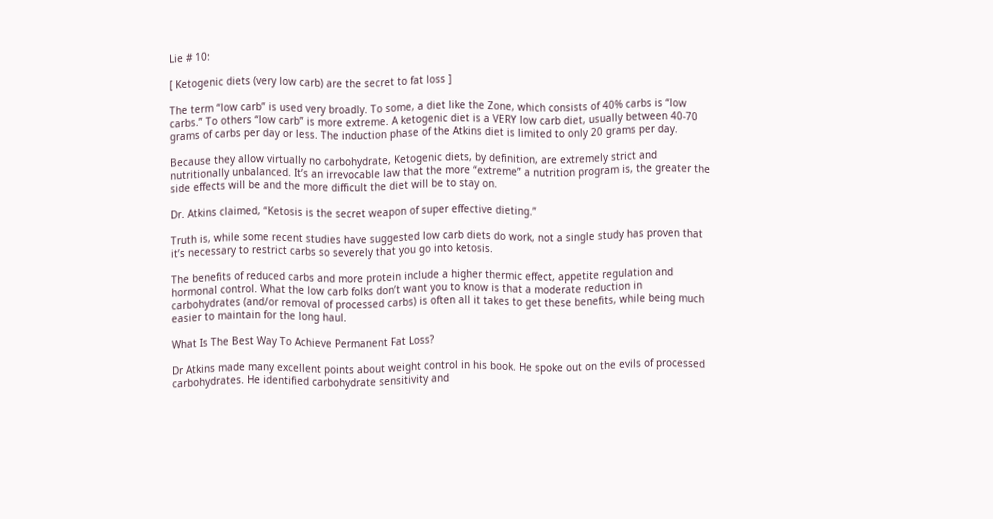Lie # 10:

[ Ketogenic diets (very low carb) are the secret to fat loss ]

The term “low carb” is used very broadly. To some, a diet like the Zone, which consists of 40% carbs is “low carbs.” To others “low carb” is more extreme. A ketogenic diet is a VERY low carb diet, usually between 40-70 grams of carbs per day or less. The induction phase of the Atkins diet is limited to only 20 grams per day.

Because they allow virtually no carbohydrate, Ketogenic diets, by definition, are extremely strict and nutritionally unbalanced. It’s an irrevocable law that the more “extreme” a nutrition program is, the greater the side effects will be and the more difficult the diet will be to stay on.

Dr. Atkins claimed, “Ketosis is the secret weapon of super effective dieting.”

Truth is, while some recent studies have suggested low carb diets do work, not a single study has proven that it’s necessary to restrict carbs so severely that you go into ketosis.

The benefits of reduced carbs and more protein include a higher thermic effect, appetite regulation and hormonal control. What the low carb folks don’t want you to know is that a moderate reduction in carbohydrates (and/or removal of processed carbs) is often all it takes to get these benefits, while being much easier to maintain for the long haul.

What Is The Best Way To Achieve Permanent Fat Loss?

Dr Atkins made many excellent points about weight control in his book. He spoke out on the evils of processed carbohydrates. He identified carbohydrate sensitivity and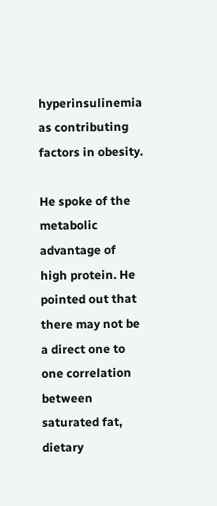hyperinsulinemia as contributing factors in obesity.

He spoke of the metabolic advantage of high protein. He pointed out that there may not be a direct one to one correlation between saturated fat, dietary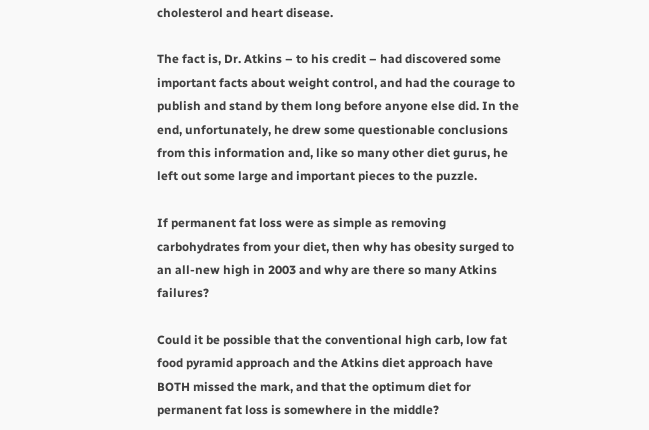cholesterol and heart disease.

The fact is, Dr. Atkins – to his credit – had discovered some important facts about weight control, and had the courage to publish and stand by them long before anyone else did. In the end, unfortunately, he drew some questionable conclusions from this information and, like so many other diet gurus, he left out some large and important pieces to the puzzle.

If permanent fat loss were as simple as removing carbohydrates from your diet, then why has obesity surged to an all-new high in 2003 and why are there so many Atkins failures?

Could it be possible that the conventional high carb, low fat food pyramid approach and the Atkins diet approach have BOTH missed the mark, and that the optimum diet for permanent fat loss is somewhere in the middle?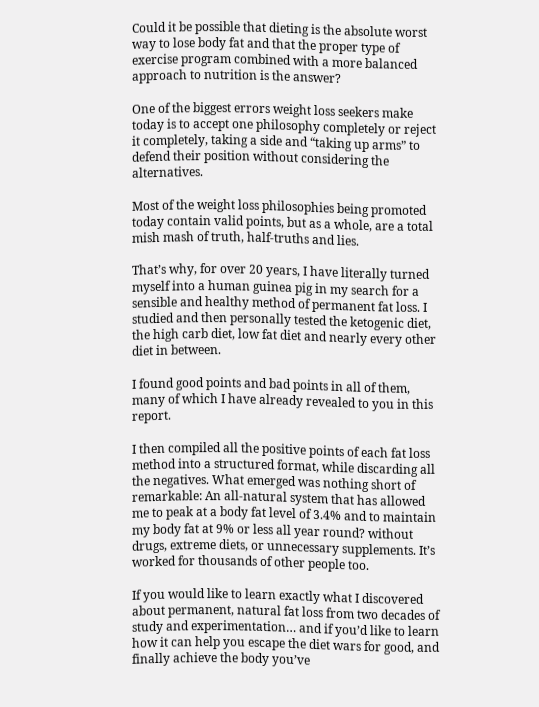Could it be possible that dieting is the absolute worst way to lose body fat and that the proper type of exercise program combined with a more balanced approach to nutrition is the answer?

One of the biggest errors weight loss seekers make today is to accept one philosophy completely or reject it completely, taking a side and “taking up arms” to defend their position without considering the alternatives.

Most of the weight loss philosophies being promoted today contain valid points, but as a whole, are a total mish mash of truth, half-truths and lies.

That’s why, for over 20 years, I have literally turned myself into a human guinea pig in my search for a sensible and healthy method of permanent fat loss. I studied and then personally tested the ketogenic diet, the high carb diet, low fat diet and nearly every other diet in between.

I found good points and bad points in all of them, many of which I have already revealed to you in this report.

I then compiled all the positive points of each fat loss method into a structured format, while discarding all the negatives. What emerged was nothing short of remarkable: An all-natural system that has allowed me to peak at a body fat level of 3.4% and to maintain my body fat at 9% or less all year round? without drugs, extreme diets, or unnecessary supplements. It’s worked for thousands of other people too.

If you would like to learn exactly what I discovered about permanent, natural fat loss from two decades of study and experimentation… and if you’d like to learn how it can help you escape the diet wars for good, and finally achieve the body you’ve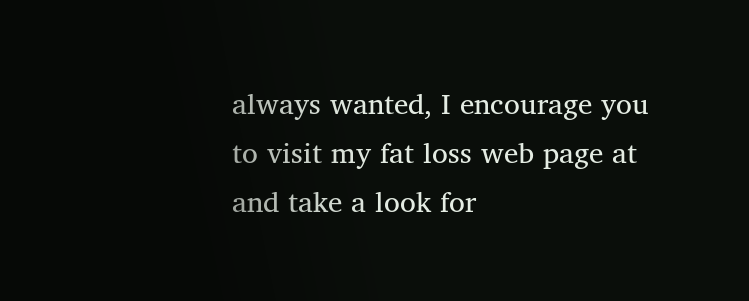always wanted, I encourage you to visit my fat loss web page at and take a look for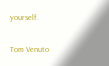yourself.

Tom Venuto